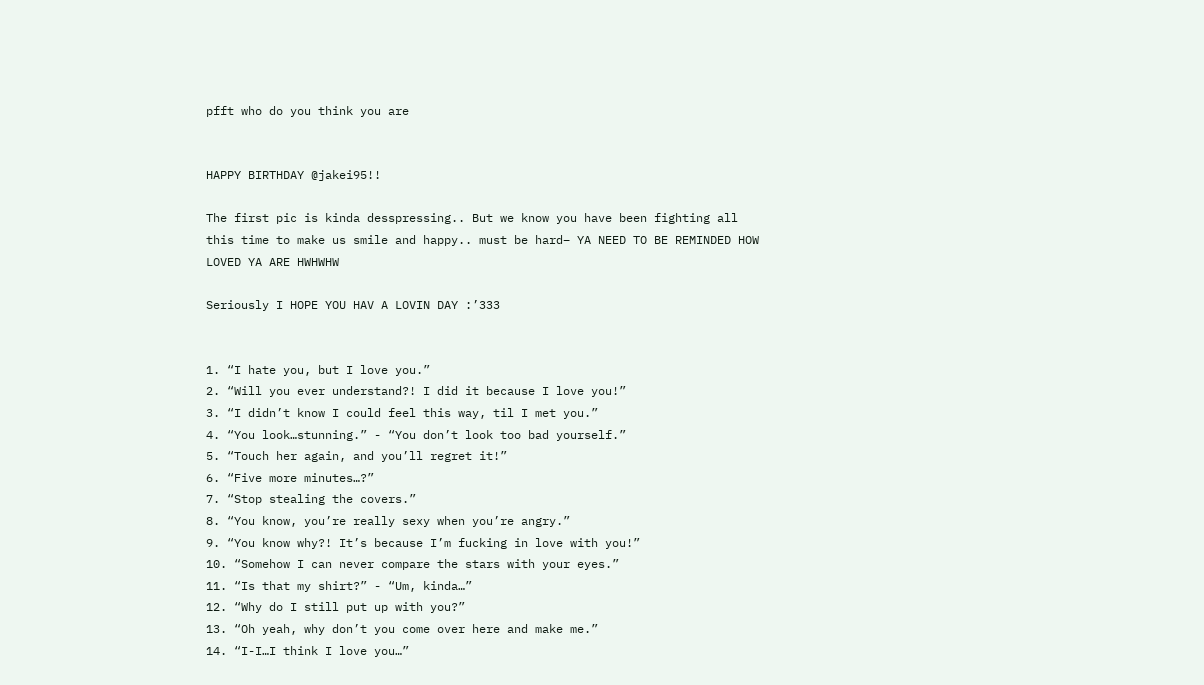pfft who do you think you are


HAPPY BIRTHDAY @jakei95!!

The first pic is kinda desspressing.. But we know you have been fighting all this time to make us smile and happy.. must be hard– YA NEED TO BE REMINDED HOW LOVED YA ARE HWHWHW

Seriously I HOPE YOU HAV A LOVIN DAY :’333


1. “I hate you, but I love you.”
2. “Will you ever understand?! I did it because I love you!”
3. “I didn’t know I could feel this way, til I met you.”
4. “You look…stunning.” - “You don’t look too bad yourself.”
5. “Touch her again, and you’ll regret it!”
6. “Five more minutes…?”
7. “Stop stealing the covers.”
8. “You know, you’re really sexy when you’re angry.”
9. “You know why?! It’s because I’m fucking in love with you!”
10. “Somehow I can never compare the stars with your eyes.”
11. “Is that my shirt?” - “Um, kinda…”
12. “Why do I still put up with you?”
13. “Oh yeah, why don’t you come over here and make me.”
14. “I-I…I think I love you…”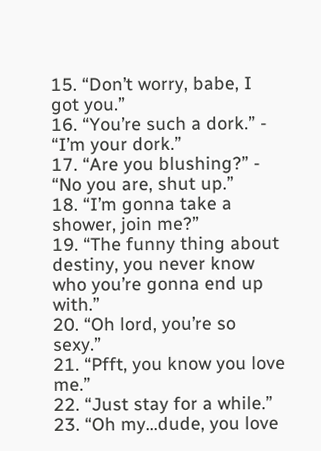15. “Don’t worry, babe, I got you.”
16. “You’re such a dork.” - “I’m your dork.”
17. “Are you blushing?” - “No you are, shut up.”
18. “I’m gonna take a shower, join me?”
19. “The funny thing about destiny, you never know who you’re gonna end up with.”
20. “Oh lord, you’re so sexy.”
21. “Pfft, you know you love me.”
22. “Just stay for a while.”
23. “Oh my…dude, you love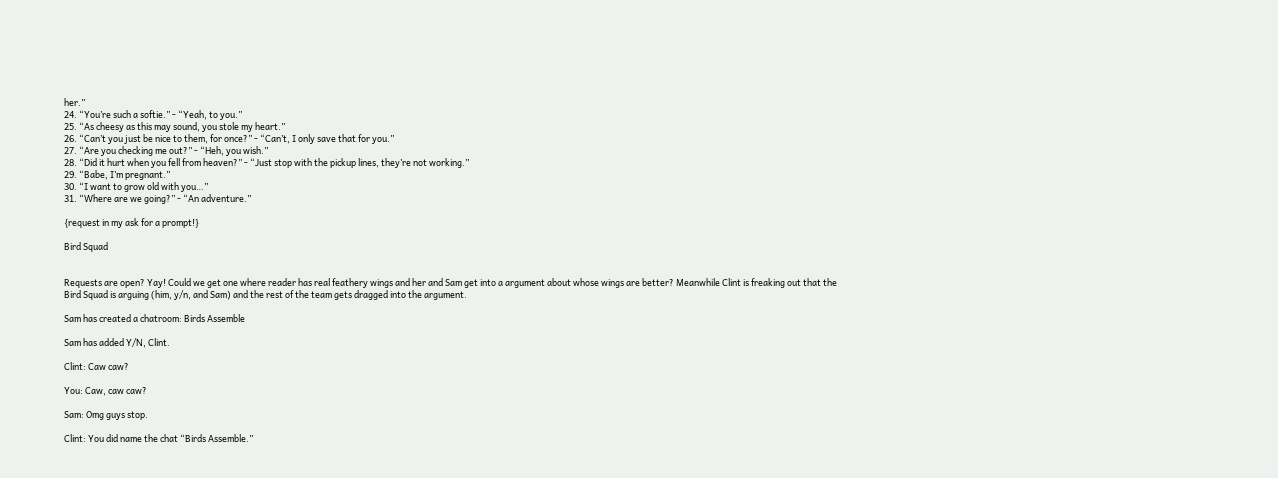her.”
24. “You’re such a softie.” - “Yeah, to you.”
25. “As cheesy as this may sound, you stole my heart.”
26. “Can’t you just be nice to them, for once?” - “Can’t, I only save that for you.”
27. “Are you checking me out?” - “Heh, you wish.”
28. “Did it hurt when you fell from heaven?” - “Just stop with the pickup lines, they’re not working.”
29. “Babe, I’m pregnant.”
30. “I want to grow old with you…”
31. “Where are we going?” - “An adventure.”

{request in my ask for a prompt!}

Bird Squad


Requests are open? Yay! Could we get one where reader has real feathery wings and her and Sam get into a argument about whose wings are better? Meanwhile Clint is freaking out that the Bird Squad is arguing (him, y/n, and Sam) and the rest of the team gets dragged into the argument.

Sam has created a chatroom: Birds Assemble

Sam has added Y/N, Clint.

Clint: Caw caw?

You: Caw, caw caw?

Sam: Omg guys stop.

Clint: You did name the chat “Birds Assemble.”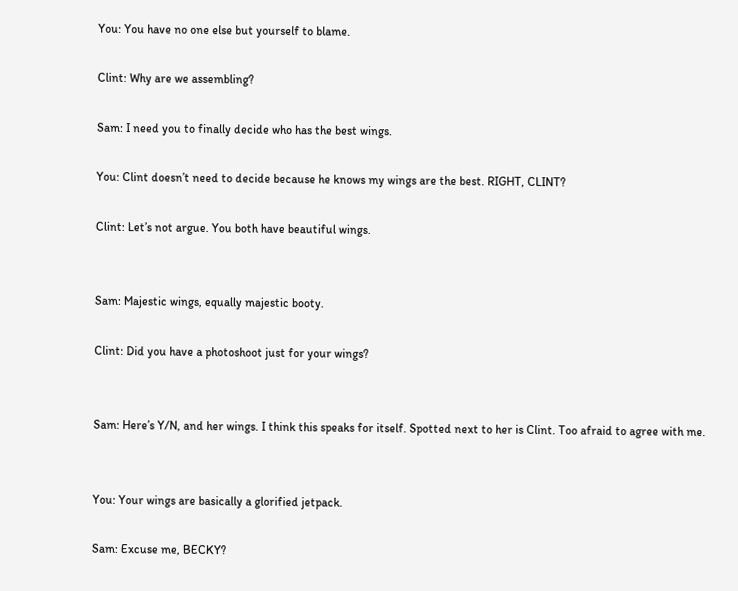You: You have no one else but yourself to blame.

Clint: Why are we assembling?

Sam: I need you to finally decide who has the best wings.

You: Clint doesn’t need to decide because he knows my wings are the best. RIGHT, CLINT?

Clint: Let’s not argue. You both have beautiful wings.


Sam: Majestic wings, equally majestic booty.

Clint: Did you have a photoshoot just for your wings?


Sam: Here’s Y/N, and her wings. I think this speaks for itself. Spotted next to her is Clint. Too afraid to agree with me.


You: Your wings are basically a glorified jetpack.

Sam: Excuse me, BECKY?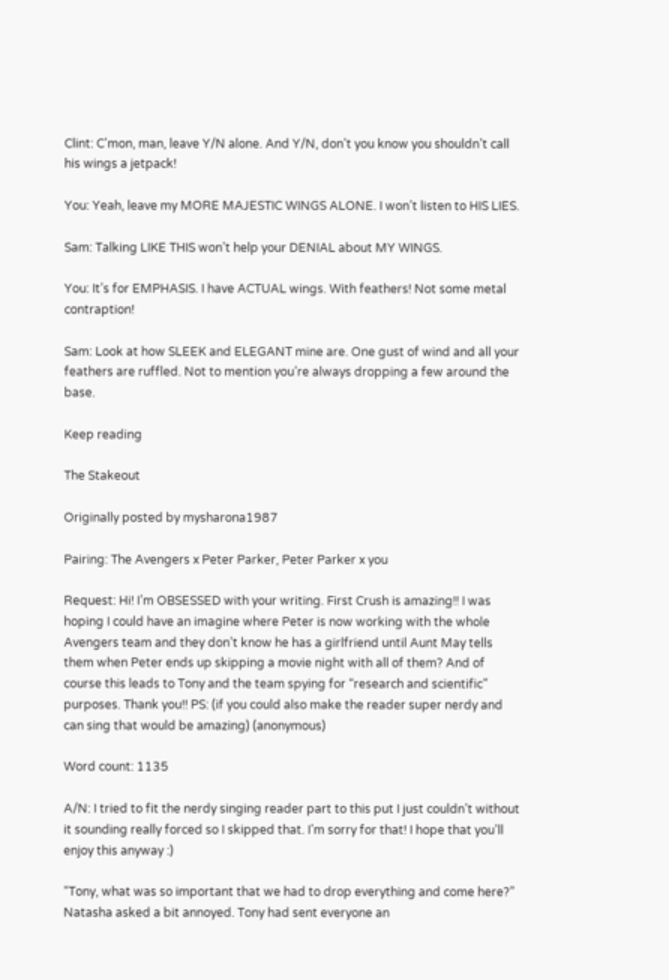Clint: C'mon, man, leave Y/N alone. And Y/N, don’t you know you shouldn’t call his wings a jetpack!

You: Yeah, leave my MORE MAJESTIC WINGS ALONE. I won’t listen to HIS LIES.

Sam: Talking LIKE THIS won’t help your DENIAL about MY WINGS.

You: It’s for EMPHASIS. I have ACTUAL wings. With feathers! Not some metal contraption!

Sam: Look at how SLEEK and ELEGANT mine are. One gust of wind and all your feathers are ruffled. Not to mention you’re always dropping a few around the base.

Keep reading

The Stakeout

Originally posted by mysharona1987

Pairing: The Avengers x Peter Parker, Peter Parker x you

Request: Hi! I’m OBSESSED with your writing. First Crush is amazing!! I was hoping I could have an imagine where Peter is now working with the whole Avengers team and they don’t know he has a girlfriend until Aunt May tells them when Peter ends up skipping a movie night with all of them? And of course this leads to Tony and the team spying for “research and scientific” purposes. Thank you!! PS: (if you could also make the reader super nerdy and can sing that would be amazing) (anonymous)

Word count: 1135

A/N: I tried to fit the nerdy singing reader part to this put I just couldn’t without it sounding really forced so I skipped that. I’m sorry for that! I hope that you’ll enjoy this anyway :)

“Tony, what was so important that we had to drop everything and come here?” Natasha asked a bit annoyed. Tony had sent everyone an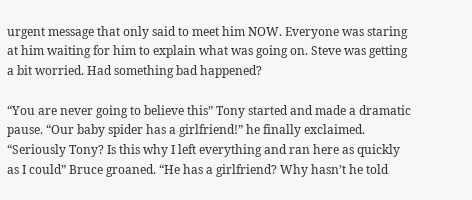urgent message that only said to meet him NOW. Everyone was staring at him waiting for him to explain what was going on. Steve was getting a bit worried. Had something bad happened?

“You are never going to believe this” Tony started and made a dramatic pause. “Our baby spider has a girlfriend!” he finally exclaimed. “Seriously Tony? Is this why I left everything and ran here as quickly as I could” Bruce groaned. “He has a girlfriend? Why hasn’t he told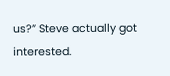us?” Steve actually got interested.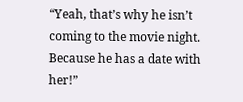“Yeah, that’s why he isn’t coming to the movie night. Because he has a date with her!”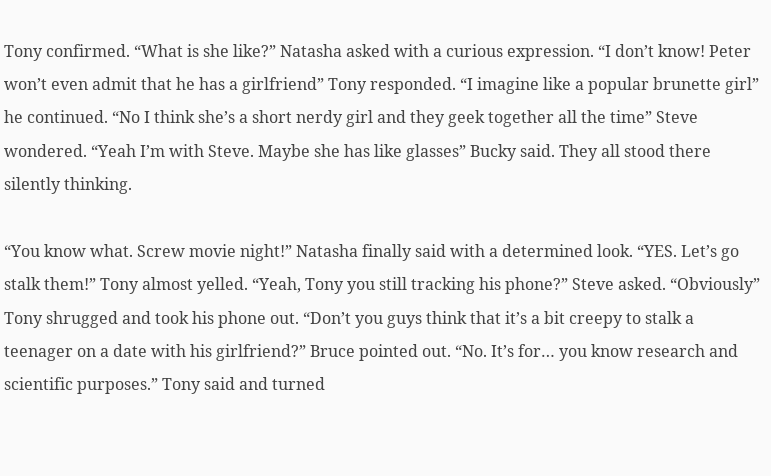Tony confirmed. “What is she like?” Natasha asked with a curious expression. “I don’t know! Peter won’t even admit that he has a girlfriend” Tony responded. “I imagine like a popular brunette girl” he continued. “No I think she’s a short nerdy girl and they geek together all the time” Steve wondered. “Yeah I’m with Steve. Maybe she has like glasses” Bucky said. They all stood there silently thinking.

“You know what. Screw movie night!” Natasha finally said with a determined look. “YES. Let’s go stalk them!” Tony almost yelled. “Yeah, Tony you still tracking his phone?” Steve asked. “Obviously” Tony shrugged and took his phone out. “Don’t you guys think that it’s a bit creepy to stalk a teenager on a date with his girlfriend?” Bruce pointed out. “No. It’s for… you know research and scientific purposes.” Tony said and turned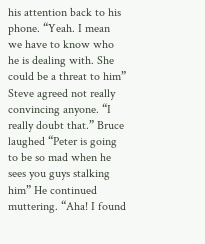his attention back to his phone. “Yeah. I mean we have to know who he is dealing with. She could be a threat to him” Steve agreed not really convincing anyone. “I really doubt that.” Bruce laughed “Peter is going to be so mad when he sees you guys stalking him” He continued muttering. “Aha! I found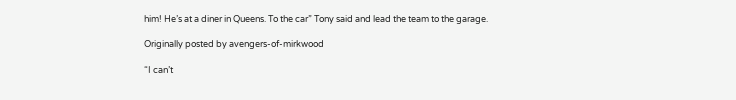him! He’s at a diner in Queens. To the car” Tony said and lead the team to the garage.

Originally posted by avengers-of-mirkwood

“I can’t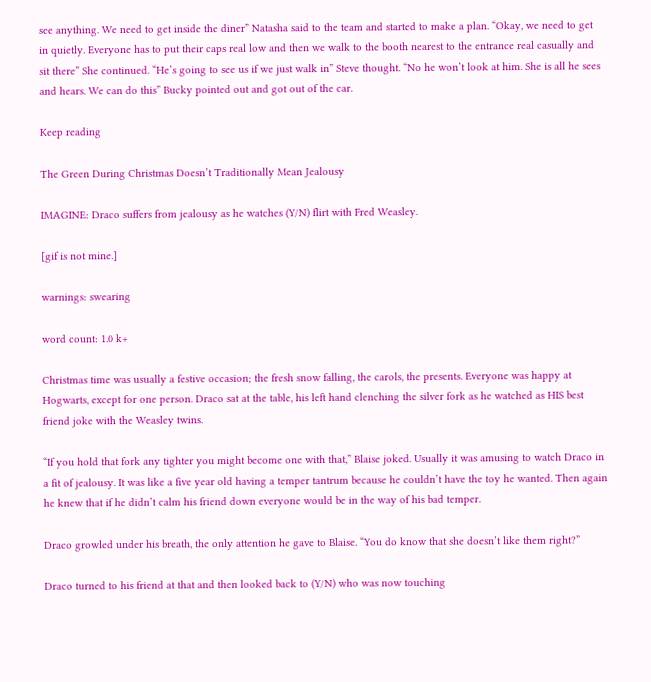see anything. We need to get inside the diner” Natasha said to the team and started to make a plan. “Okay, we need to get in quietly. Everyone has to put their caps real low and then we walk to the booth nearest to the entrance real casually and sit there” She continued. “He’s going to see us if we just walk in” Steve thought. “No he won’t look at him. She is all he sees and hears. We can do this” Bucky pointed out and got out of the car.

Keep reading

The Green During Christmas Doesn’t Traditionally Mean Jealousy

IMAGINE: Draco suffers from jealousy as he watches (Y/N) flirt with Fred Weasley.

[gif is not mine.]

warnings: swearing

word count: 1.0 k+

Christmas time was usually a festive occasion; the fresh snow falling, the carols, the presents. Everyone was happy at Hogwarts, except for one person. Draco sat at the table, his left hand clenching the silver fork as he watched as HIS best friend joke with the Weasley twins.

“If you hold that fork any tighter you might become one with that,” Blaise joked. Usually it was amusing to watch Draco in a fit of jealousy. It was like a five year old having a temper tantrum because he couldn’t have the toy he wanted. Then again he knew that if he didn’t calm his friend down everyone would be in the way of his bad temper.

Draco growled under his breath, the only attention he gave to Blaise. “You do know that she doesn’t like them right?”

Draco turned to his friend at that and then looked back to (Y/N) who was now touching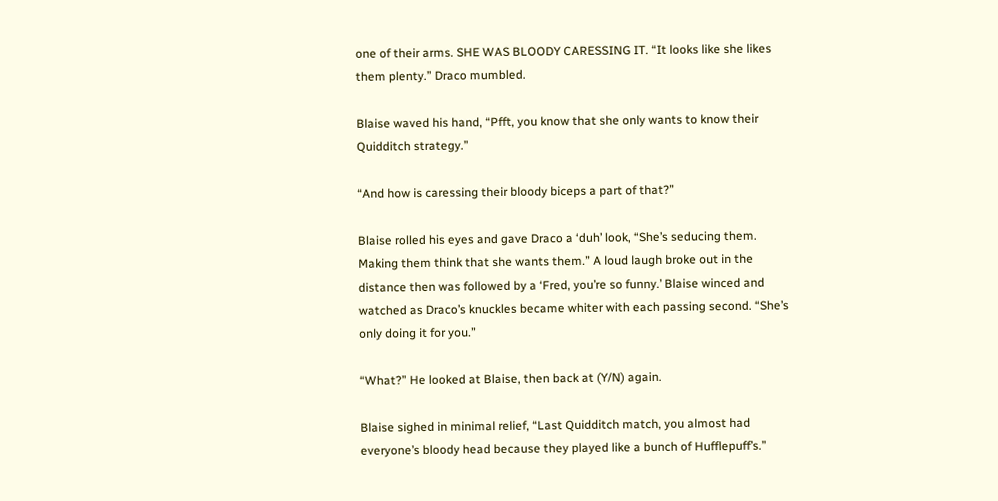one of their arms. SHE WAS BLOODY CARESSING IT. “It looks like she likes them plenty.” Draco mumbled.

Blaise waved his hand, “Pfft, you know that she only wants to know their Quidditch strategy.”

“And how is caressing their bloody biceps a part of that?”

Blaise rolled his eyes and gave Draco a ‘duh’ look, “She’s seducing them. Making them think that she wants them.” A loud laugh broke out in the distance then was followed by a ‘Fred, you’re so funny.’ Blaise winced and watched as Draco’s knuckles became whiter with each passing second. “She’s only doing it for you.”

“What?” He looked at Blaise, then back at (Y/N) again.

Blaise sighed in minimal relief, “Last Quidditch match, you almost had everyone’s bloody head because they played like a bunch of Hufflepuff’s.”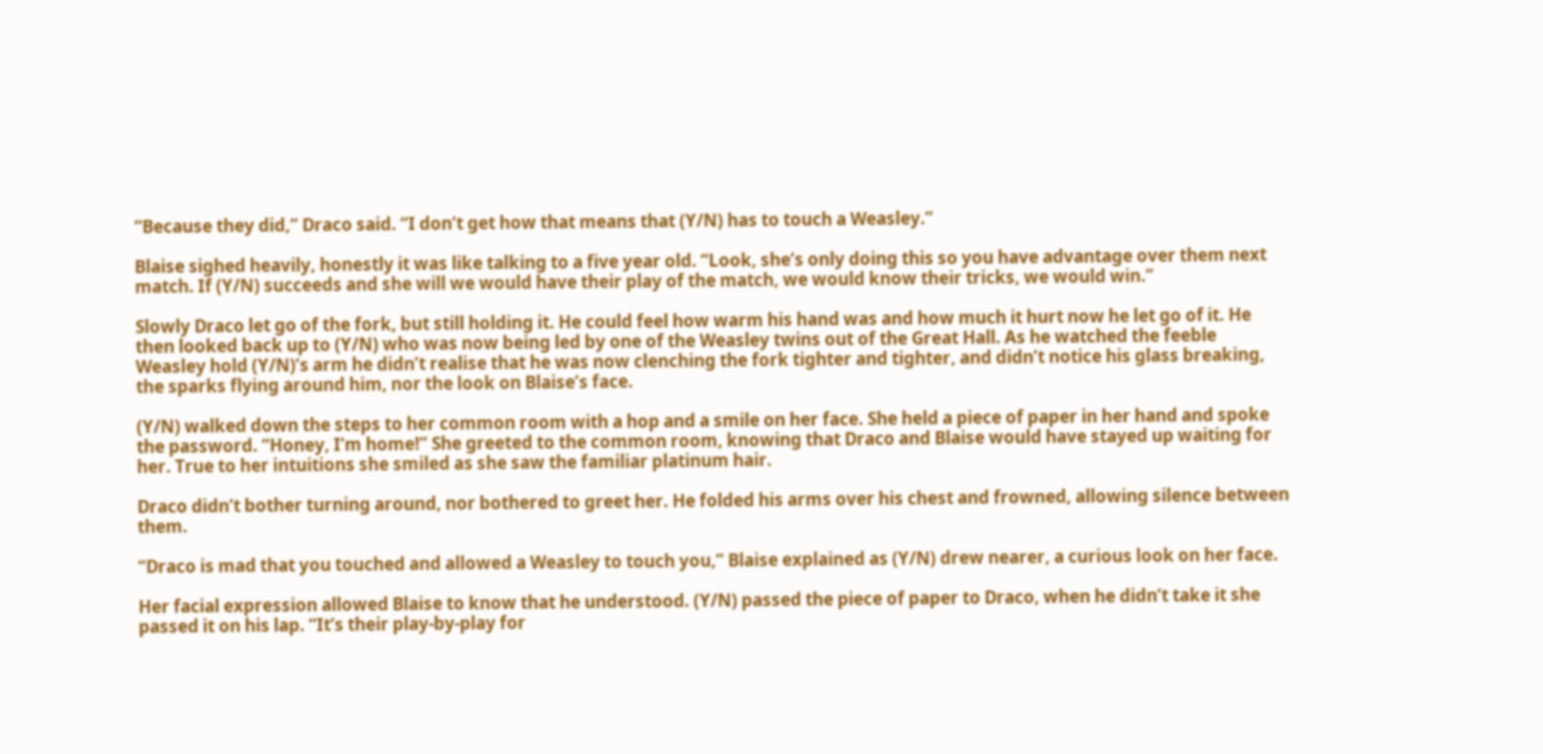“Because they did,” Draco said. “I don’t get how that means that (Y/N) has to touch a Weasley.”

Blaise sighed heavily, honestly it was like talking to a five year old. “Look, she’s only doing this so you have advantage over them next match. If (Y/N) succeeds and she will we would have their play of the match, we would know their tricks, we would win.”

Slowly Draco let go of the fork, but still holding it. He could feel how warm his hand was and how much it hurt now he let go of it. He then looked back up to (Y/N) who was now being led by one of the Weasley twins out of the Great Hall. As he watched the feeble Weasley hold (Y/N)’s arm he didn’t realise that he was now clenching the fork tighter and tighter, and didn’t notice his glass breaking, the sparks flying around him, nor the look on Blaise’s face.

(Y/N) walked down the steps to her common room with a hop and a smile on her face. She held a piece of paper in her hand and spoke the password. “Honey, I’m home!” She greeted to the common room, knowing that Draco and Blaise would have stayed up waiting for her. True to her intuitions she smiled as she saw the familiar platinum hair.

Draco didn’t bother turning around, nor bothered to greet her. He folded his arms over his chest and frowned, allowing silence between them.

“Draco is mad that you touched and allowed a Weasley to touch you,” Blaise explained as (Y/N) drew nearer, a curious look on her face.

Her facial expression allowed Blaise to know that he understood. (Y/N) passed the piece of paper to Draco, when he didn’t take it she passed it on his lap. “It’s their play-by-play for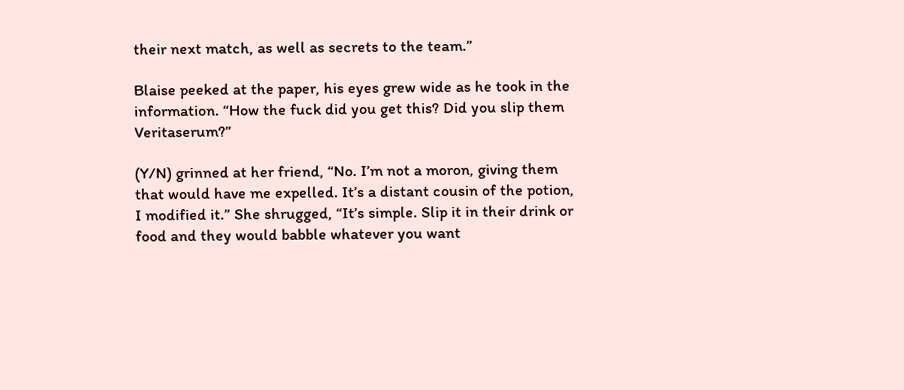their next match, as well as secrets to the team.”

Blaise peeked at the paper, his eyes grew wide as he took in the information. “How the fuck did you get this? Did you slip them Veritaserum?”

(Y/N) grinned at her friend, “No. I’m not a moron, giving them that would have me expelled. It’s a distant cousin of the potion, I modified it.” She shrugged, “It’s simple. Slip it in their drink or food and they would babble whatever you want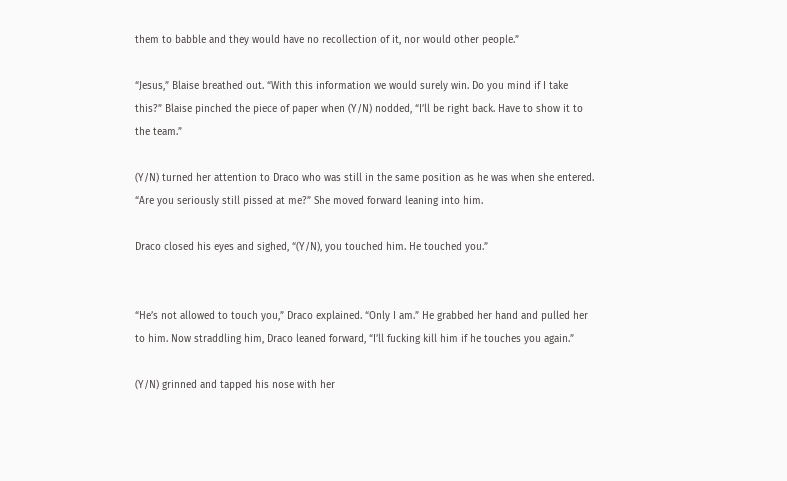them to babble and they would have no recollection of it, nor would other people.”

“Jesus,” Blaise breathed out. “With this information we would surely win. Do you mind if I take this?” Blaise pinched the piece of paper when (Y/N) nodded, “I’ll be right back. Have to show it to the team.”

(Y/N) turned her attention to Draco who was still in the same position as he was when she entered. “Are you seriously still pissed at me?” She moved forward leaning into him.

Draco closed his eyes and sighed, “(Y/N), you touched him. He touched you.”


“He’s not allowed to touch you,” Draco explained. “Only I am.” He grabbed her hand and pulled her to him. Now straddling him, Draco leaned forward, “I’ll fucking kill him if he touches you again.”

(Y/N) grinned and tapped his nose with her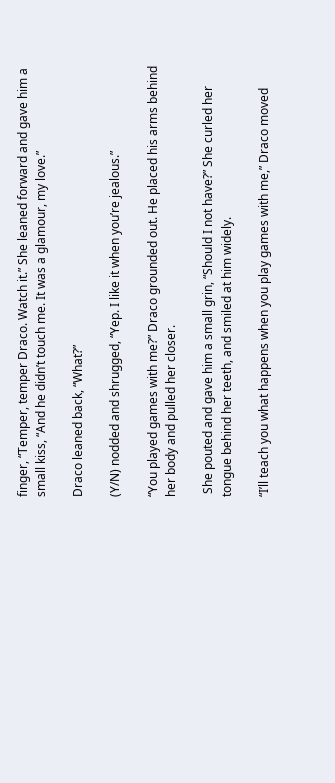finger, “Temper, temper Draco. Watch it.” She leaned forward and gave him a small kiss, “And he didn’t touch me. It was a glamour, my love.”

Draco leaned back, “What?”

(Y/N) nodded and shrugged, “Yep. I like it when you’re jealous.”

“You played games with me?” Draco grounded out. He placed his arms behind her body and pulled her closer.

 She pouted and gave him a small grin, “Should I not have?” She curled her tongue behind her teeth, and smiled at him widely.

“I’ll teach you what happens when you play games with me,” Draco moved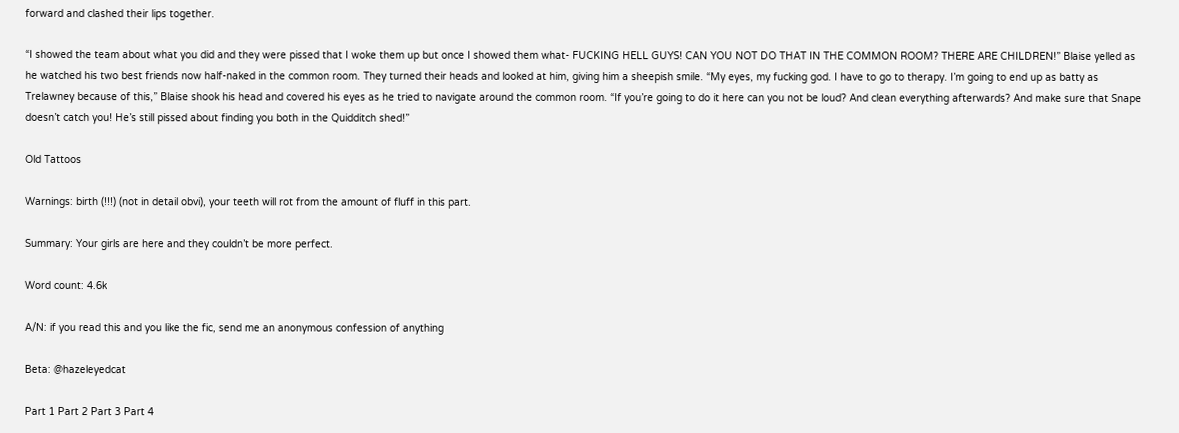forward and clashed their lips together.

“I showed the team about what you did and they were pissed that I woke them up but once I showed them what- FUCKING HELL GUYS! CAN YOU NOT DO THAT IN THE COMMON ROOM? THERE ARE CHILDREN!” Blaise yelled as he watched his two best friends now half-naked in the common room. They turned their heads and looked at him, giving him a sheepish smile. “My eyes, my fucking god. I have to go to therapy. I’m going to end up as batty as Trelawney because of this,” Blaise shook his head and covered his eyes as he tried to navigate around the common room. “If you’re going to do it here can you not be loud? And clean everything afterwards? And make sure that Snape doesn’t catch you! He’s still pissed about finding you both in the Quidditch shed!”

Old Tattoos

Warnings: birth (!!!) (not in detail obvi), your teeth will rot from the amount of fluff in this part.

Summary: Your girls are here and they couldn’t be more perfect.

Word count: 4.6k

A/N: if you read this and you like the fic, send me an anonymous confession of anything

Beta: @hazeleyedcat

Part 1 Part 2 Part 3 Part 4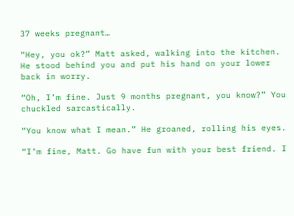37 weeks pregnant…

“Hey, you ok?” Matt asked, walking into the kitchen. He stood behind you and put his hand on your lower back in worry.

“Oh, I’m fine. Just 9 months pregnant, you know?” You chuckled sarcastically.

“You know what I mean.” He groaned, rolling his eyes.

“I’m fine, Matt. Go have fun with your best friend. I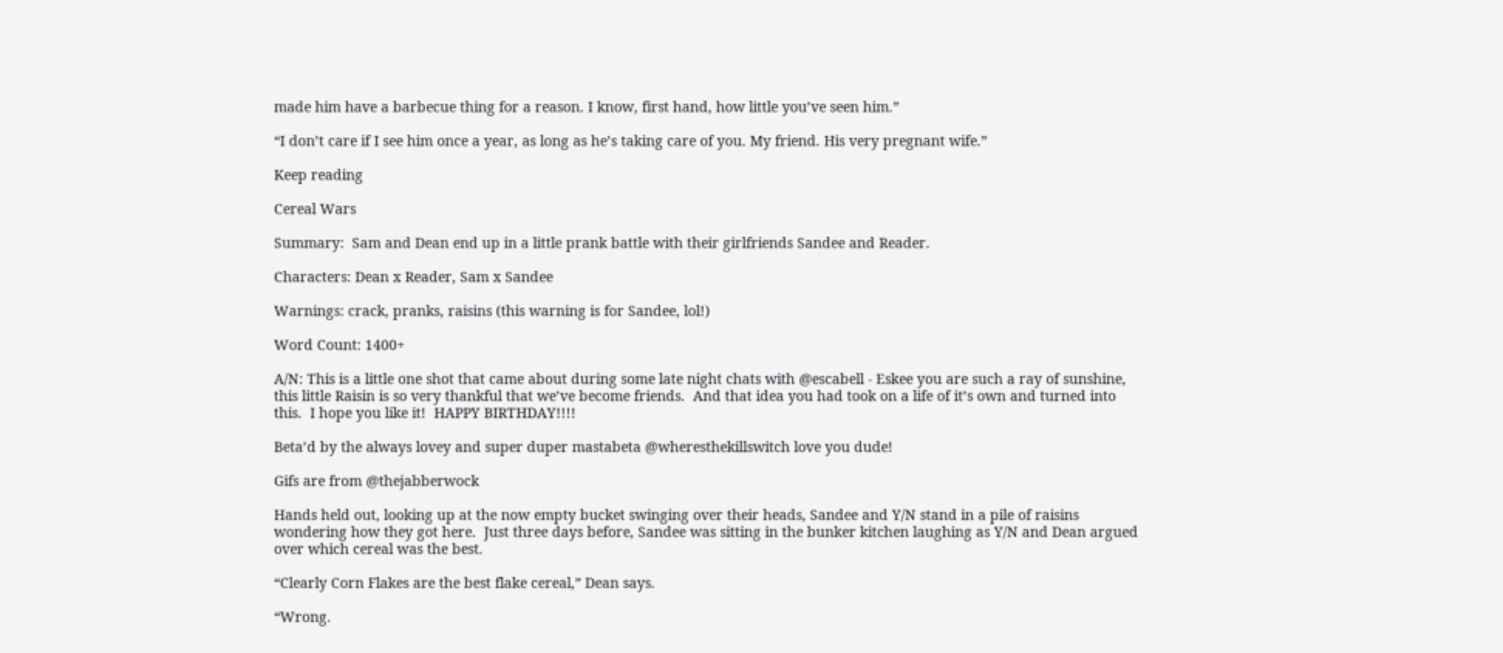made him have a barbecue thing for a reason. I know, first hand, how little you’ve seen him.”

“I don’t care if I see him once a year, as long as he’s taking care of you. My friend. His very pregnant wife.”

Keep reading

Cereal Wars

Summary:  Sam and Dean end up in a little prank battle with their girlfriends Sandee and Reader.

Characters: Dean x Reader, Sam x Sandee

Warnings: crack, pranks, raisins (this warning is for Sandee, lol!)

Word Count: 1400+

A/N: This is a little one shot that came about during some late night chats with @escabell - Eskee you are such a ray of sunshine, this little Raisin is so very thankful that we’ve become friends.  And that idea you had took on a life of it’s own and turned into this.  I hope you like it!  HAPPY BIRTHDAY!!!!

Beta’d by the always lovey and super duper mastabeta @wheresthekillswitch love you dude!

Gifs are from @thejabberwock

Hands held out, looking up at the now empty bucket swinging over their heads, Sandee and Y/N stand in a pile of raisins wondering how they got here.  Just three days before, Sandee was sitting in the bunker kitchen laughing as Y/N and Dean argued over which cereal was the best.

“Clearly Corn Flakes are the best flake cereal,” Dean says.

“Wrong.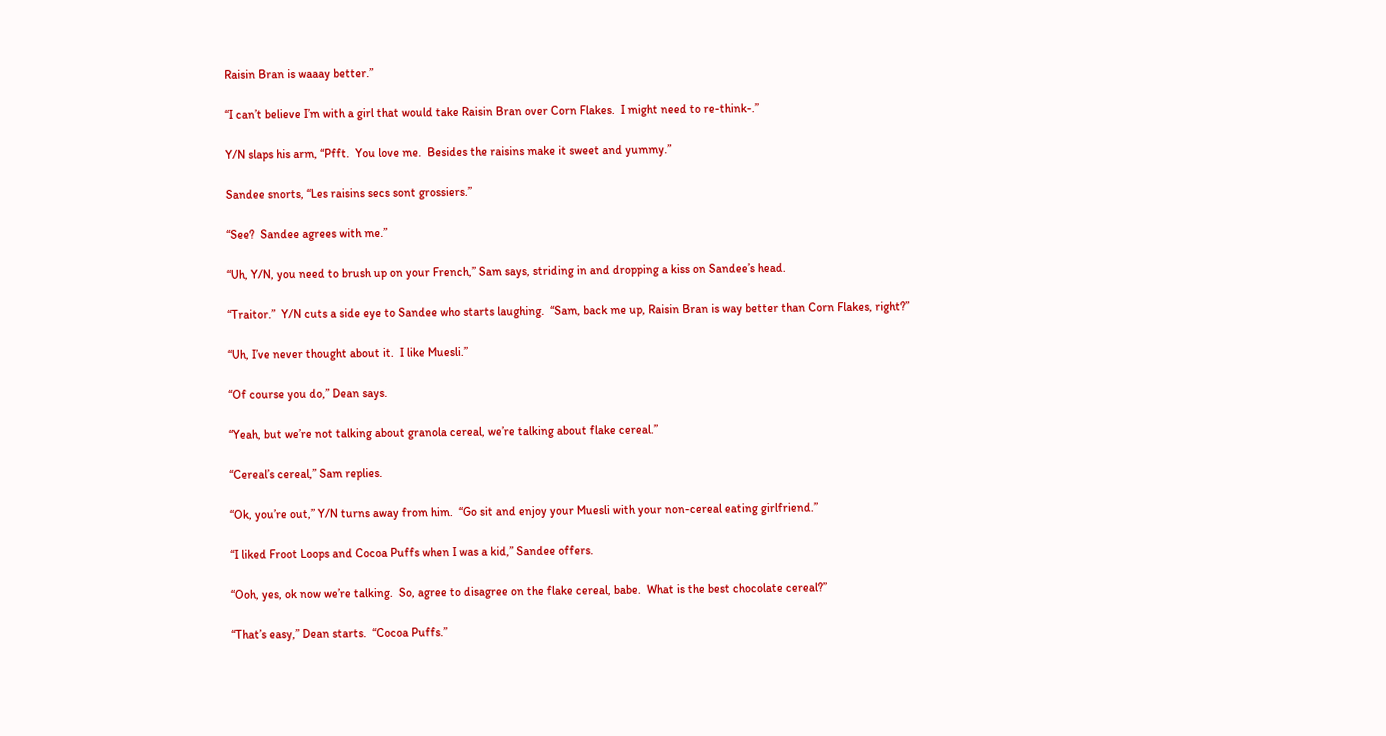Raisin Bran is waaay better.”

“I can’t believe I’m with a girl that would take Raisin Bran over Corn Flakes.  I might need to re-think-.”

Y/N slaps his arm, “Pfft.  You love me.  Besides the raisins make it sweet and yummy.”

Sandee snorts, “Les raisins secs sont grossiers.”

“See?  Sandee agrees with me.”

“Uh, Y/N, you need to brush up on your French,” Sam says, striding in and dropping a kiss on Sandee’s head.

“Traitor.”  Y/N cuts a side eye to Sandee who starts laughing.  “Sam, back me up, Raisin Bran is way better than Corn Flakes, right?”

“Uh, I’ve never thought about it.  I like Muesli.”

“Of course you do,” Dean says.

“Yeah, but we’re not talking about granola cereal, we’re talking about flake cereal.”

“Cereal’s cereal,” Sam replies.

“Ok, you’re out,” Y/N turns away from him.  “Go sit and enjoy your Muesli with your non-cereal eating girlfriend.”

“I liked Froot Loops and Cocoa Puffs when I was a kid,” Sandee offers.

“Ooh, yes, ok now we’re talking.  So, agree to disagree on the flake cereal, babe.  What is the best chocolate cereal?”

“That’s easy,” Dean starts.  “Cocoa Puffs.”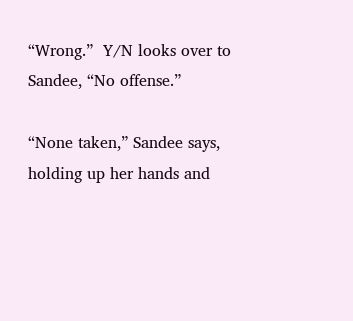“Wrong.”  Y/N looks over to Sandee, “No offense.”

“None taken,” Sandee says, holding up her hands and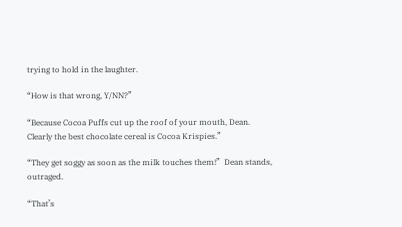trying to hold in the laughter.

“How is that wrong, Y/NN?”

“Because Cocoa Puffs cut up the roof of your mouth, Dean.  Clearly the best chocolate cereal is Cocoa Krispies.”

“They get soggy as soon as the milk touches them!”  Dean stands, outraged.

“That’s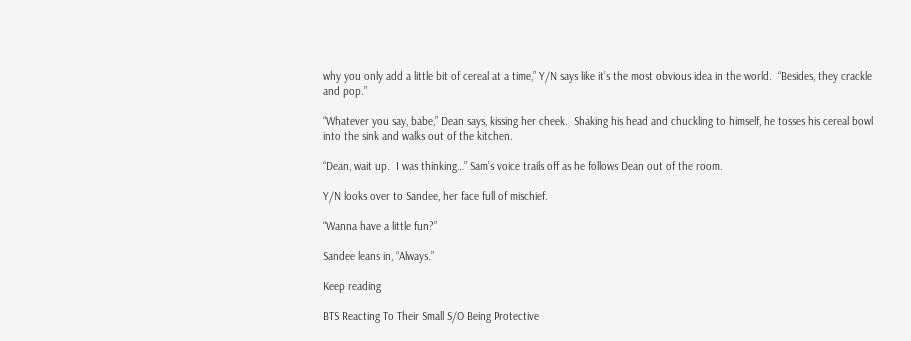why you only add a little bit of cereal at a time,” Y/N says like it’s the most obvious idea in the world.  “Besides, they crackle and pop.”

“Whatever you say, babe,” Dean says, kissing her cheek.  Shaking his head and chuckling to himself, he tosses his cereal bowl into the sink and walks out of the kitchen.

“Dean, wait up.  I was thinking…” Sam’s voice trails off as he follows Dean out of the room.

Y/N looks over to Sandee, her face full of mischief.

“Wanna have a little fun?”

Sandee leans in, “Always.”

Keep reading

BTS Reacting To Their Small S/O Being Protective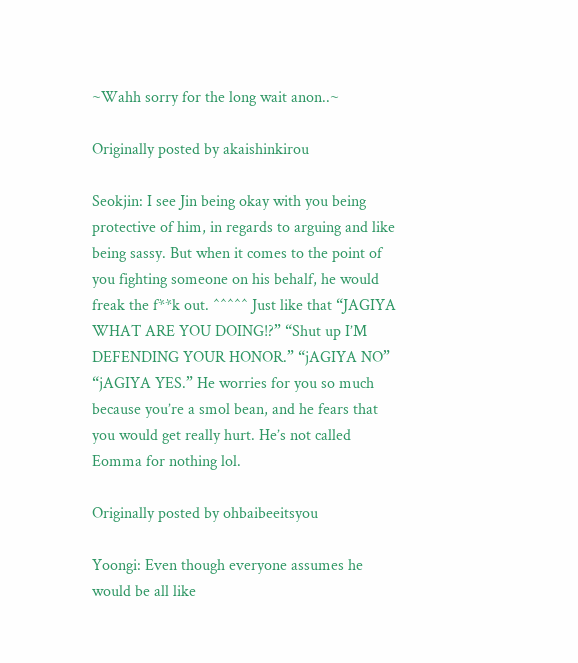~Wahh sorry for the long wait anon..~

Originally posted by akaishinkirou

Seokjin: I see Jin being okay with you being protective of him, in regards to arguing and like being sassy. But when it comes to the point of you fighting someone on his behalf, he would freak the f**k out. ^^^^^ Just like that “JAGIYA WHAT ARE YOU DOING!?” “Shut up I’M DEFENDING YOUR HONOR.” “jAGIYA NO” “jAGIYA YES.” He worries for you so much because you’re a smol bean, and he fears that you would get really hurt. He’s not called Eomma for nothing lol.

Originally posted by ohbaibeeitsyou

Yoongi: Even though everyone assumes he would be all like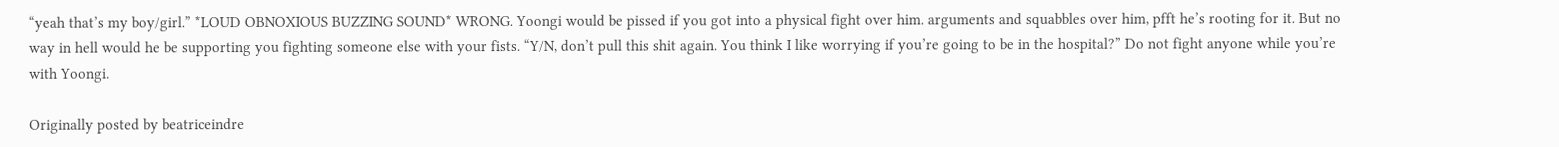“yeah that’s my boy/girl.” *LOUD OBNOXIOUS BUZZING SOUND* WRONG. Yoongi would be pissed if you got into a physical fight over him. arguments and squabbles over him, pfft he’s rooting for it. But no way in hell would he be supporting you fighting someone else with your fists. “Y/N, don’t pull this shit again. You think I like worrying if you’re going to be in the hospital?” Do not fight anyone while you’re with Yoongi.

Originally posted by beatriceindre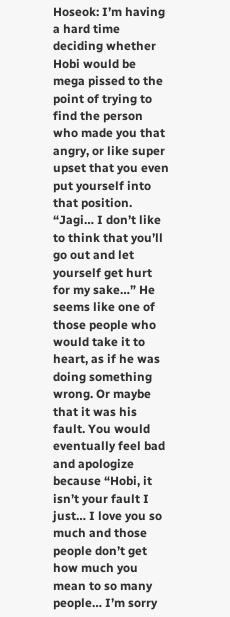Hoseok: I’m having a hard time deciding whether Hobi would be mega pissed to the point of trying to find the person who made you that angry, or like super upset that you even put yourself into that position. “Jagi… I don’t like to think that you’ll go out and let yourself get hurt for my sake…” He seems like one of those people who would take it to heart, as if he was doing something wrong. Or maybe that it was his fault. You would eventually feel bad and apologize because “Hobi, it isn’t your fault I just… I love you so much and those people don’t get how much you mean to so many people… I’m sorry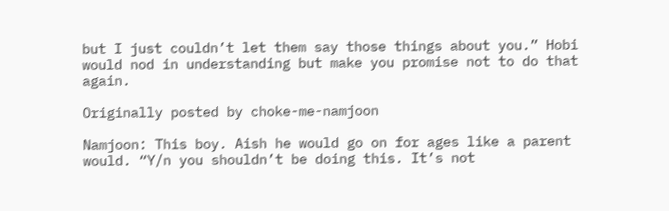but I just couldn’t let them say those things about you.” Hobi would nod in understanding but make you promise not to do that again.

Originally posted by choke-me-namjoon

Namjoon: This boy. Aish he would go on for ages like a parent would. “Y/n you shouldn’t be doing this. It’s not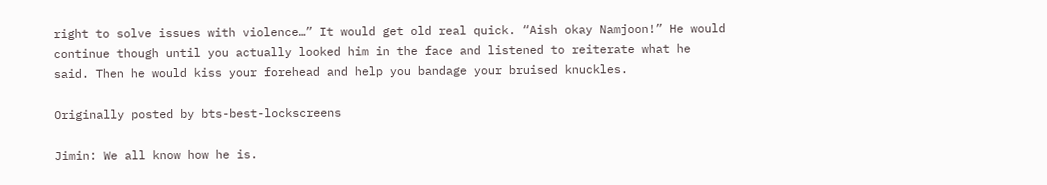right to solve issues with violence…” It would get old real quick. “Aish okay Namjoon!” He would continue though until you actually looked him in the face and listened to reiterate what he said. Then he would kiss your forehead and help you bandage your bruised knuckles.

Originally posted by bts-best-lockscreens

Jimin: We all know how he is.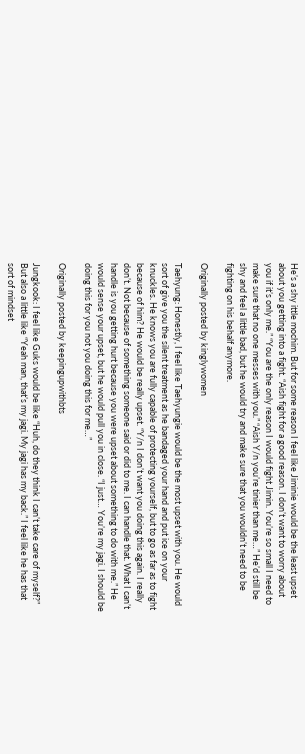He’s a shy ittle mochim. But for some reason I feel like Jiminie would be the least upset about you getting into a fight. “Aish fight for a good reason. I don’t want to worry about you if it’s only me.” “You are the only reason I would fight Jimin. You’re so small I need to make sure that no one messes with you.” “Aish Y/n you’re tinier than me…” He’d still be shy and feel a little bad, but he would try and make sure that you wouldn’t need to be fighting on his behalf anymore.

Originally posted by kinglywomen

Taehyung: Honestly, I feel like Taehyungie would be the most upset with you. He would sort of give you the silent treatment as he bandaged your hand and put ice on your knuckles. He knows you are fully capable of protecting yourself, but to go as far as to fight because of him? He would be really upset. “Y/n I don’t want you doing this again. I really don’t. Not because of something someone said or did to me. I can handle that. What I can’t handle is you getting hurt because you were upset about something to do with me.” He would sense your upset, but he would pull you in close. “I just… You’re my jagi. I should be doing this for you not you doing this for me…”

Originally posted by keepingupwithbts

Jungkook: I feel like Guks would be like “Huh, do they think I can’t take care of myself?” But also a little like “Yeah man, that’s my jagi. My jagi has my back.” I feel like he has that sort of mindset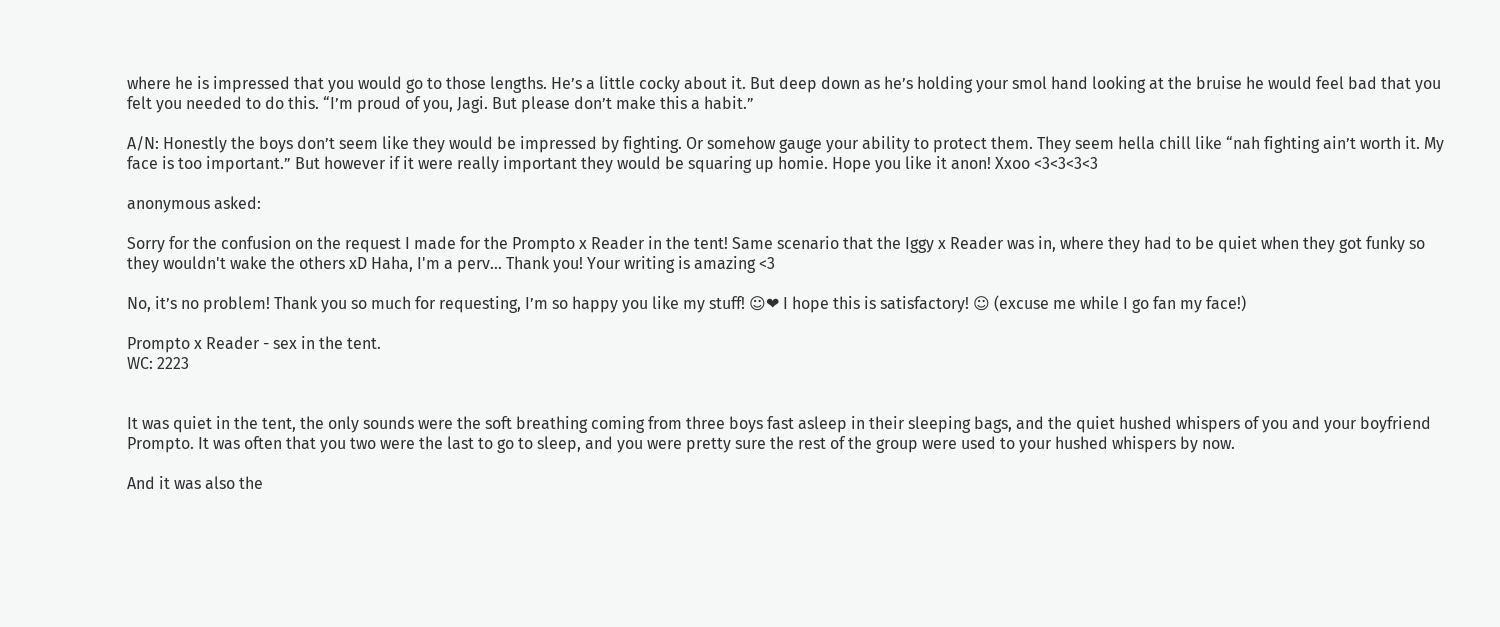where he is impressed that you would go to those lengths. He’s a little cocky about it. But deep down as he’s holding your smol hand looking at the bruise he would feel bad that you felt you needed to do this. “I’m proud of you, Jagi. But please don’t make this a habit.”

A/N: Honestly the boys don’t seem like they would be impressed by fighting. Or somehow gauge your ability to protect them. They seem hella chill like “nah fighting ain’t worth it. My face is too important.” But however if it were really important they would be squaring up homie. Hope you like it anon! Xxoo <3<3<3<3

anonymous asked:

Sorry for the confusion on the request I made for the Prompto x Reader in the tent! Same scenario that the Iggy x Reader was in, where they had to be quiet when they got funky so they wouldn't wake the others xD Haha, I'm a perv... Thank you! Your writing is amazing <3

No, it’s no problem! Thank you so much for requesting, I’m so happy you like my stuff! ☺❤ I hope this is satisfactory! ☺ (excuse me while I go fan my face!)

Prompto x Reader - sex in the tent.
WC: 2223


It was quiet in the tent, the only sounds were the soft breathing coming from three boys fast asleep in their sleeping bags, and the quiet hushed whispers of you and your boyfriend Prompto. It was often that you two were the last to go to sleep, and you were pretty sure the rest of the group were used to your hushed whispers by now.

And it was also the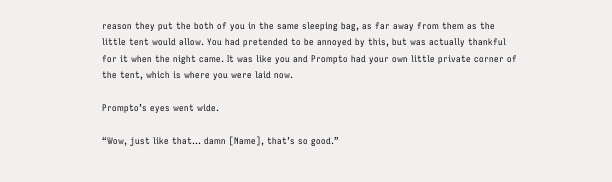reason they put the both of you in the same sleeping bag, as far away from them as the little tent would allow. You had pretended to be annoyed by this, but was actually thankful for it when the night came. It was like you and Prompto had your own little private corner of the tent, which is where you were laid now.

Prompto’s eyes went wide.

“Wow, just like that… damn [Name], that’s so good.”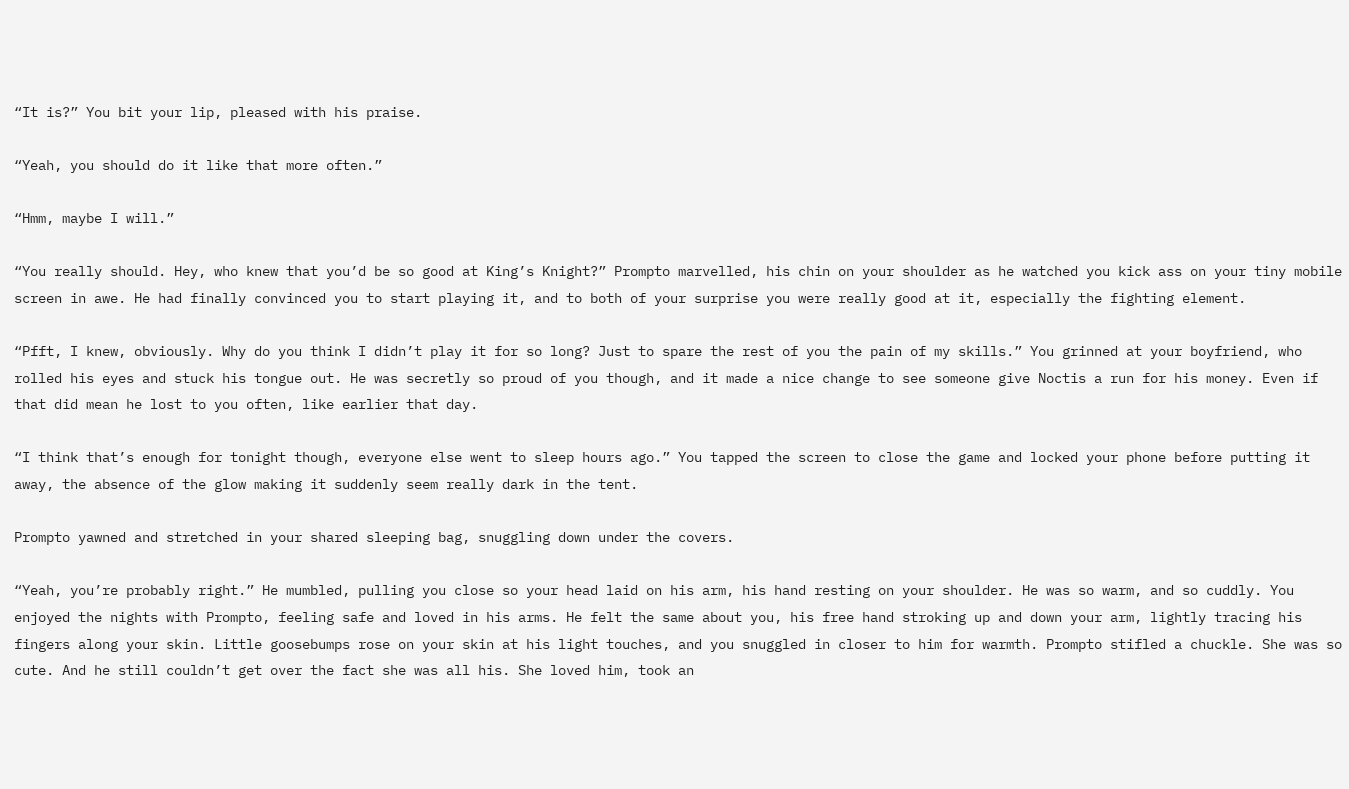“It is?” You bit your lip, pleased with his praise.

“Yeah, you should do it like that more often.”

“Hmm, maybe I will.”

“You really should. Hey, who knew that you’d be so good at King’s Knight?” Prompto marvelled, his chin on your shoulder as he watched you kick ass on your tiny mobile screen in awe. He had finally convinced you to start playing it, and to both of your surprise you were really good at it, especially the fighting element.

“Pfft, I knew, obviously. Why do you think I didn’t play it for so long? Just to spare the rest of you the pain of my skills.” You grinned at your boyfriend, who rolled his eyes and stuck his tongue out. He was secretly so proud of you though, and it made a nice change to see someone give Noctis a run for his money. Even if that did mean he lost to you often, like earlier that day.

“I think that’s enough for tonight though, everyone else went to sleep hours ago.” You tapped the screen to close the game and locked your phone before putting it away, the absence of the glow making it suddenly seem really dark in the tent.

Prompto yawned and stretched in your shared sleeping bag, snuggling down under the covers.

“Yeah, you’re probably right.” He mumbled, pulling you close so your head laid on his arm, his hand resting on your shoulder. He was so warm, and so cuddly. You enjoyed the nights with Prompto, feeling safe and loved in his arms. He felt the same about you, his free hand stroking up and down your arm, lightly tracing his fingers along your skin. Little goosebumps rose on your skin at his light touches, and you snuggled in closer to him for warmth. Prompto stifled a chuckle. She was so cute. And he still couldn’t get over the fact she was all his. She loved him, took an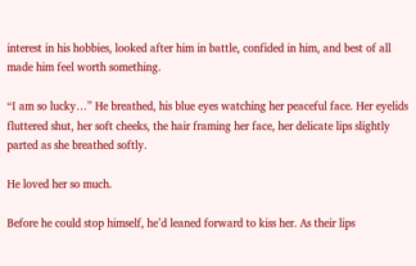interest in his hobbies, looked after him in battle, confided in him, and best of all made him feel worth something.

“I am so lucky…” He breathed, his blue eyes watching her peaceful face. Her eyelids fluttered shut, her soft cheeks, the hair framing her face, her delicate lips slightly parted as she breathed softly.

He loved her so much.

Before he could stop himself, he’d leaned forward to kiss her. As their lips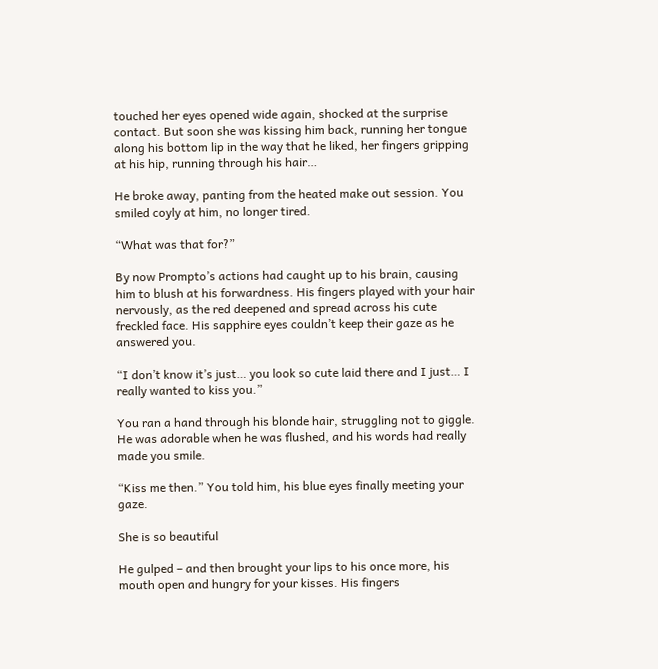touched her eyes opened wide again, shocked at the surprise contact. But soon she was kissing him back, running her tongue along his bottom lip in the way that he liked, her fingers gripping at his hip, running through his hair…

He broke away, panting from the heated make out session. You smiled coyly at him, no longer tired.

“What was that for?”

By now Prompto’s actions had caught up to his brain, causing him to blush at his forwardness. His fingers played with your hair nervously, as the red deepened and spread across his cute freckled face. His sapphire eyes couldn’t keep their gaze as he answered you.

“I don’t know it’s just… you look so cute laid there and I just… I really wanted to kiss you.”

You ran a hand through his blonde hair, struggling not to giggle. He was adorable when he was flushed, and his words had really made you smile.

“Kiss me then.” You told him, his blue eyes finally meeting your gaze.

She is so beautiful

He gulped – and then brought your lips to his once more, his mouth open and hungry for your kisses. His fingers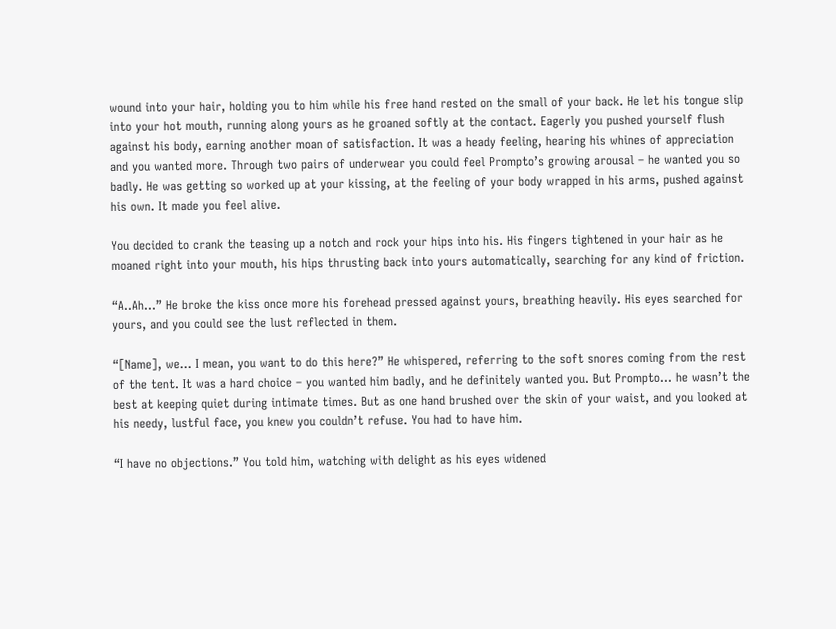wound into your hair, holding you to him while his free hand rested on the small of your back. He let his tongue slip into your hot mouth, running along yours as he groaned softly at the contact. Eagerly you pushed yourself flush against his body, earning another moan of satisfaction. It was a heady feeling, hearing his whines of appreciation and you wanted more. Through two pairs of underwear you could feel Prompto’s growing arousal – he wanted you so badly. He was getting so worked up at your kissing, at the feeling of your body wrapped in his arms, pushed against his own. It made you feel alive.

You decided to crank the teasing up a notch and rock your hips into his. His fingers tightened in your hair as he moaned right into your mouth, his hips thrusting back into yours automatically, searching for any kind of friction.

“A..Ah…” He broke the kiss once more his forehead pressed against yours, breathing heavily. His eyes searched for yours, and you could see the lust reflected in them.

“[Name], we… I mean, you want to do this here?” He whispered, referring to the soft snores coming from the rest of the tent. It was a hard choice – you wanted him badly, and he definitely wanted you. But Prompto… he wasn’t the best at keeping quiet during intimate times. But as one hand brushed over the skin of your waist, and you looked at his needy, lustful face, you knew you couldn’t refuse. You had to have him.

“I have no objections.” You told him, watching with delight as his eyes widened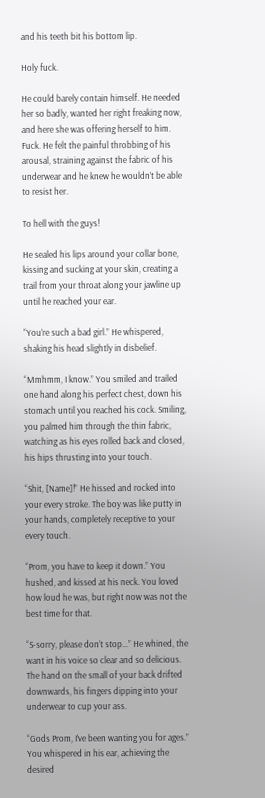and his teeth bit his bottom lip.

Holy fuck.

He could barely contain himself. He needed her so badly, wanted her right freaking now, and here she was offering herself to him. Fuck. He felt the painful throbbing of his arousal, straining against the fabric of his underwear and he knew he wouldn’t be able to resist her.

To hell with the guys!

He sealed his lips around your collar bone, kissing and sucking at your skin, creating a trail from your throat along your jawline up until he reached your ear.

“You’re such a bad girl.” He whispered, shaking his head slightly in disbelief.

“Mmhmm, I know.” You smiled and trailed one hand along his perfect chest, down his stomach until you reached his cock. Smiling, you palmed him through the thin fabric, watching as his eyes rolled back and closed, his hips thrusting into your touch.

“Shit, [Name]!” He hissed and rocked into your every stroke. The boy was like putty in your hands, completely receptive to your every touch.

“Prom, you have to keep it down.” You hushed, and kissed at his neck. You loved how loud he was, but right now was not the best time for that.

“S-sorry, please don’t stop…” He whined, the want in his voice so clear and so delicious. The hand on the small of your back drifted downwards, his fingers dipping into your underwear to cup your ass.

“Gods Prom, I’ve been wanting you for ages.” You whispered in his ear, achieving the desired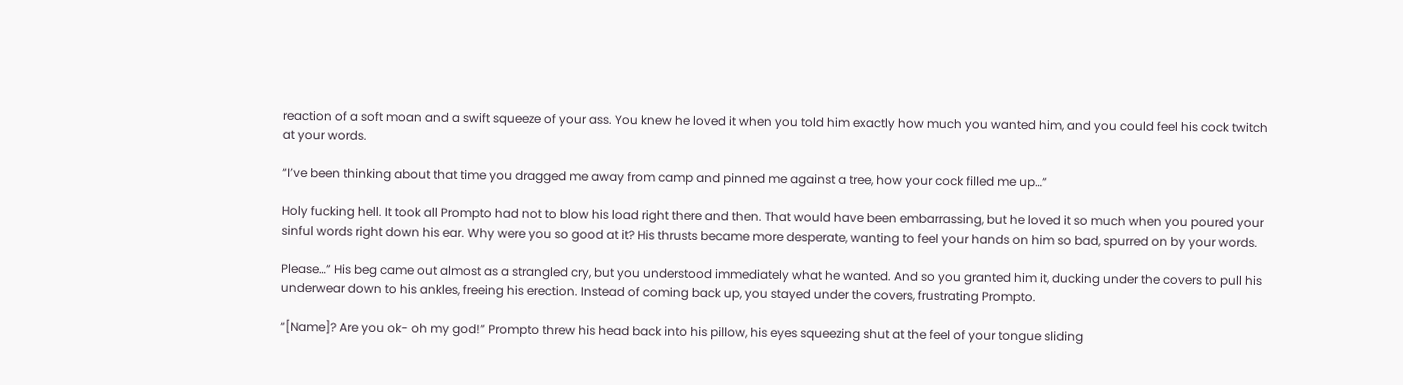reaction of a soft moan and a swift squeeze of your ass. You knew he loved it when you told him exactly how much you wanted him, and you could feel his cock twitch at your words.

“I’ve been thinking about that time you dragged me away from camp and pinned me against a tree, how your cock filled me up…”

Holy fucking hell. It took all Prompto had not to blow his load right there and then. That would have been embarrassing, but he loved it so much when you poured your sinful words right down his ear. Why were you so good at it? His thrusts became more desperate, wanting to feel your hands on him so bad, spurred on by your words.

Please…” His beg came out almost as a strangled cry, but you understood immediately what he wanted. And so you granted him it, ducking under the covers to pull his underwear down to his ankles, freeing his erection. Instead of coming back up, you stayed under the covers, frustrating Prompto.

“[Name]? Are you ok- oh my god!” Prompto threw his head back into his pillow, his eyes squeezing shut at the feel of your tongue sliding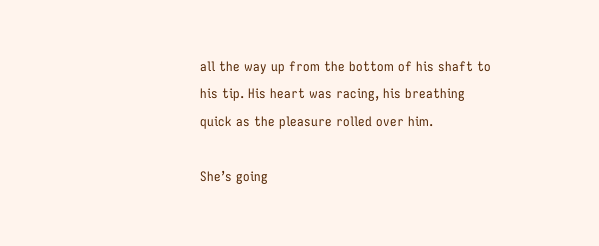all the way up from the bottom of his shaft to his tip. His heart was racing, his breathing quick as the pleasure rolled over him.

She’s going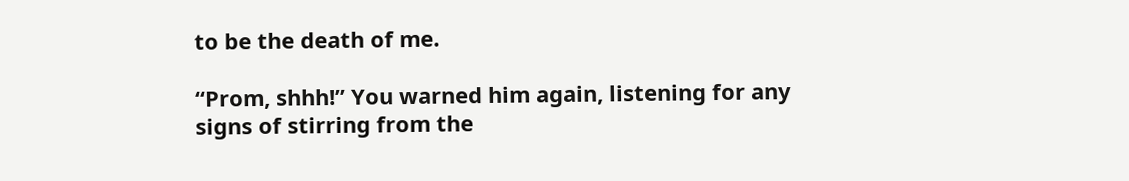to be the death of me.

“Prom, shhh!” You warned him again, listening for any signs of stirring from the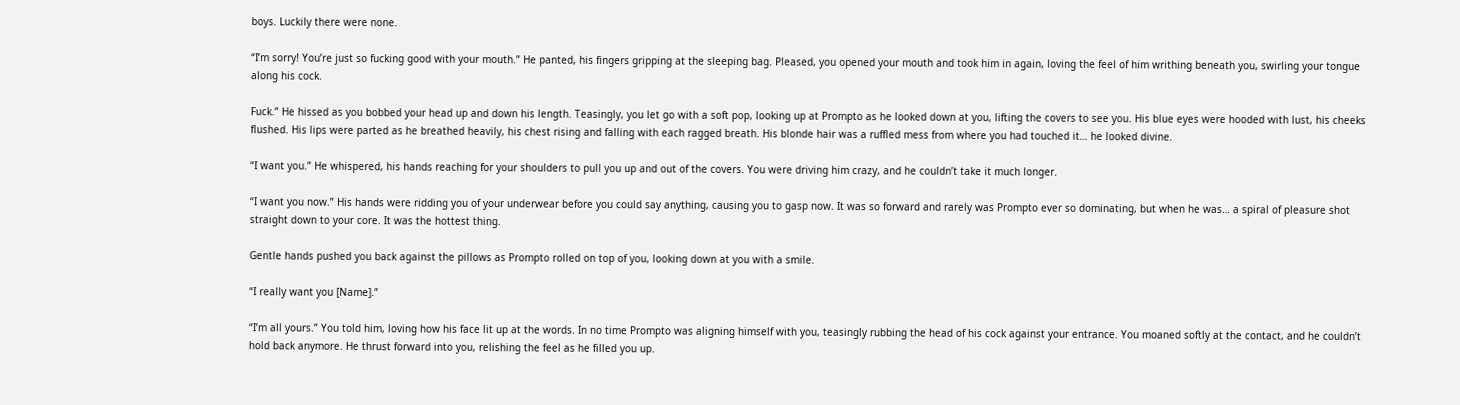boys. Luckily there were none.

“I’m sorry! You’re just so fucking good with your mouth.” He panted, his fingers gripping at the sleeping bag. Pleased, you opened your mouth and took him in again, loving the feel of him writhing beneath you, swirling your tongue along his cock.

Fuck.” He hissed as you bobbed your head up and down his length. Teasingly, you let go with a soft pop, looking up at Prompto as he looked down at you, lifting the covers to see you. His blue eyes were hooded with lust, his cheeks flushed. His lips were parted as he breathed heavily, his chest rising and falling with each ragged breath. His blonde hair was a ruffled mess from where you had touched it… he looked divine.

“I want you.” He whispered, his hands reaching for your shoulders to pull you up and out of the covers. You were driving him crazy, and he couldn’t take it much longer.

“I want you now.” His hands were ridding you of your underwear before you could say anything, causing you to gasp now. It was so forward and rarely was Prompto ever so dominating, but when he was… a spiral of pleasure shot straight down to your core. It was the hottest thing.

Gentle hands pushed you back against the pillows as Prompto rolled on top of you, looking down at you with a smile.

“I really want you [Name].”

“I’m all yours.” You told him, loving how his face lit up at the words. In no time Prompto was aligning himself with you, teasingly rubbing the head of his cock against your entrance. You moaned softly at the contact, and he couldn’t hold back anymore. He thrust forward into you, relishing the feel as he filled you up.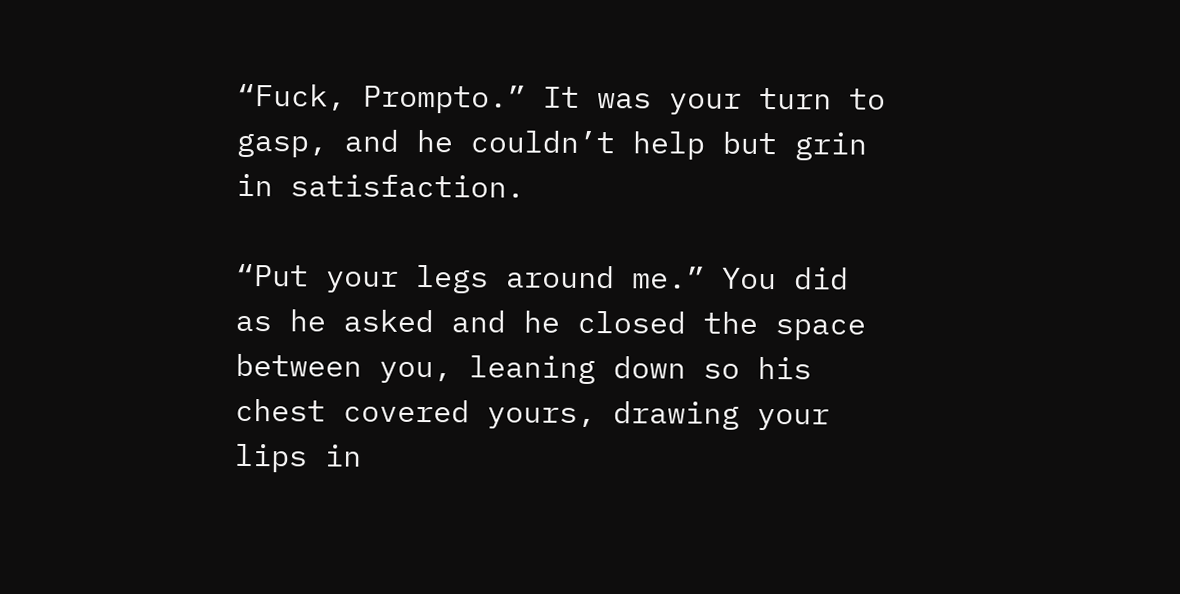“Fuck, Prompto.” It was your turn to gasp, and he couldn’t help but grin in satisfaction.

“Put your legs around me.” You did as he asked and he closed the space between you, leaning down so his chest covered yours, drawing your lips in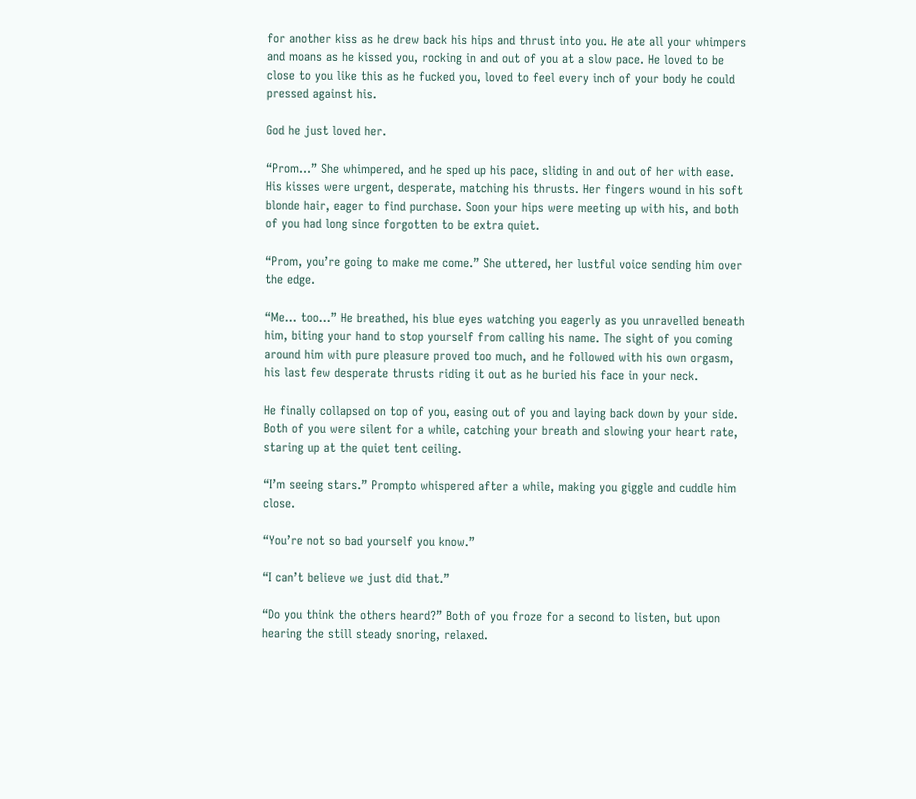for another kiss as he drew back his hips and thrust into you. He ate all your whimpers and moans as he kissed you, rocking in and out of you at a slow pace. He loved to be close to you like this as he fucked you, loved to feel every inch of your body he could pressed against his.

God he just loved her.

“Prom…” She whimpered, and he sped up his pace, sliding in and out of her with ease. His kisses were urgent, desperate, matching his thrusts. Her fingers wound in his soft blonde hair, eager to find purchase. Soon your hips were meeting up with his, and both of you had long since forgotten to be extra quiet.

“Prom, you’re going to make me come.” She uttered, her lustful voice sending him over the edge.

“Me… too…” He breathed, his blue eyes watching you eagerly as you unravelled beneath him, biting your hand to stop yourself from calling his name. The sight of you coming around him with pure pleasure proved too much, and he followed with his own orgasm, his last few desperate thrusts riding it out as he buried his face in your neck.

He finally collapsed on top of you, easing out of you and laying back down by your side. Both of you were silent for a while, catching your breath and slowing your heart rate, staring up at the quiet tent ceiling.

“I’m seeing stars.” Prompto whispered after a while, making you giggle and cuddle him close.

“You’re not so bad yourself you know.”

“I can’t believe we just did that.”

“Do you think the others heard?” Both of you froze for a second to listen, but upon hearing the still steady snoring, relaxed.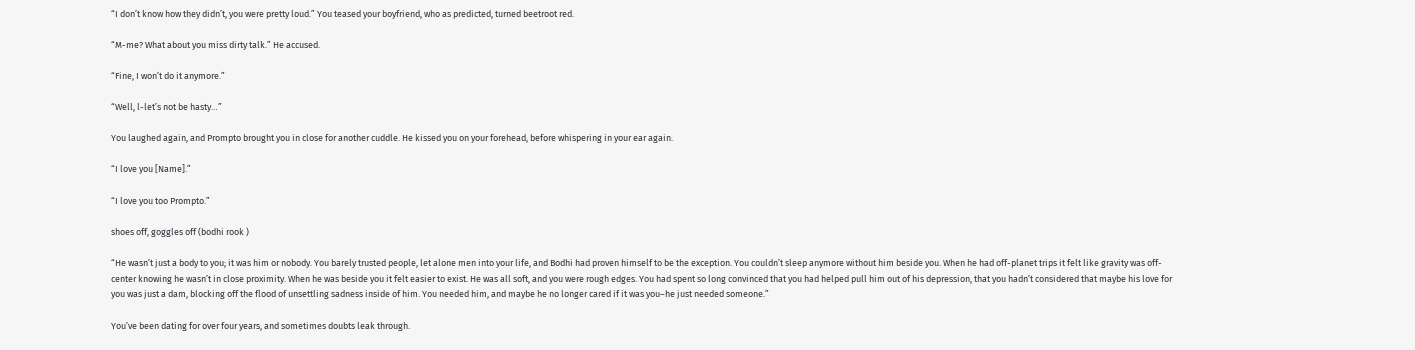“I don’t know how they didn’t, you were pretty loud.” You teased your boyfriend, who as predicted, turned beetroot red.

“M-me? What about you miss dirty talk.” He accused.

“Fine, I won’t do it anymore.”

“Well, l-let’s not be hasty…”

You laughed again, and Prompto brought you in close for another cuddle. He kissed you on your forehead, before whispering in your ear again.

“I love you [Name].”

“I love you too Prompto.”

shoes off, goggles off (bodhi rook )

“He wasn’t just a body to you; it was him or nobody. You barely trusted people, let alone men into your life, and Bodhi had proven himself to be the exception. You couldn’t sleep anymore without him beside you. When he had off-planet trips it felt like gravity was off-center knowing he wasn’t in close proximity. When he was beside you it felt easier to exist. He was all soft, and you were rough edges. You had spent so long convinced that you had helped pull him out of his depression, that you hadn’t considered that maybe his love for you was just a dam, blocking off the flood of unsettling sadness inside of him. You needed him, and maybe he no longer cared if it was you–he just needed someone.”

You’ve been dating for over four years, and sometimes doubts leak through.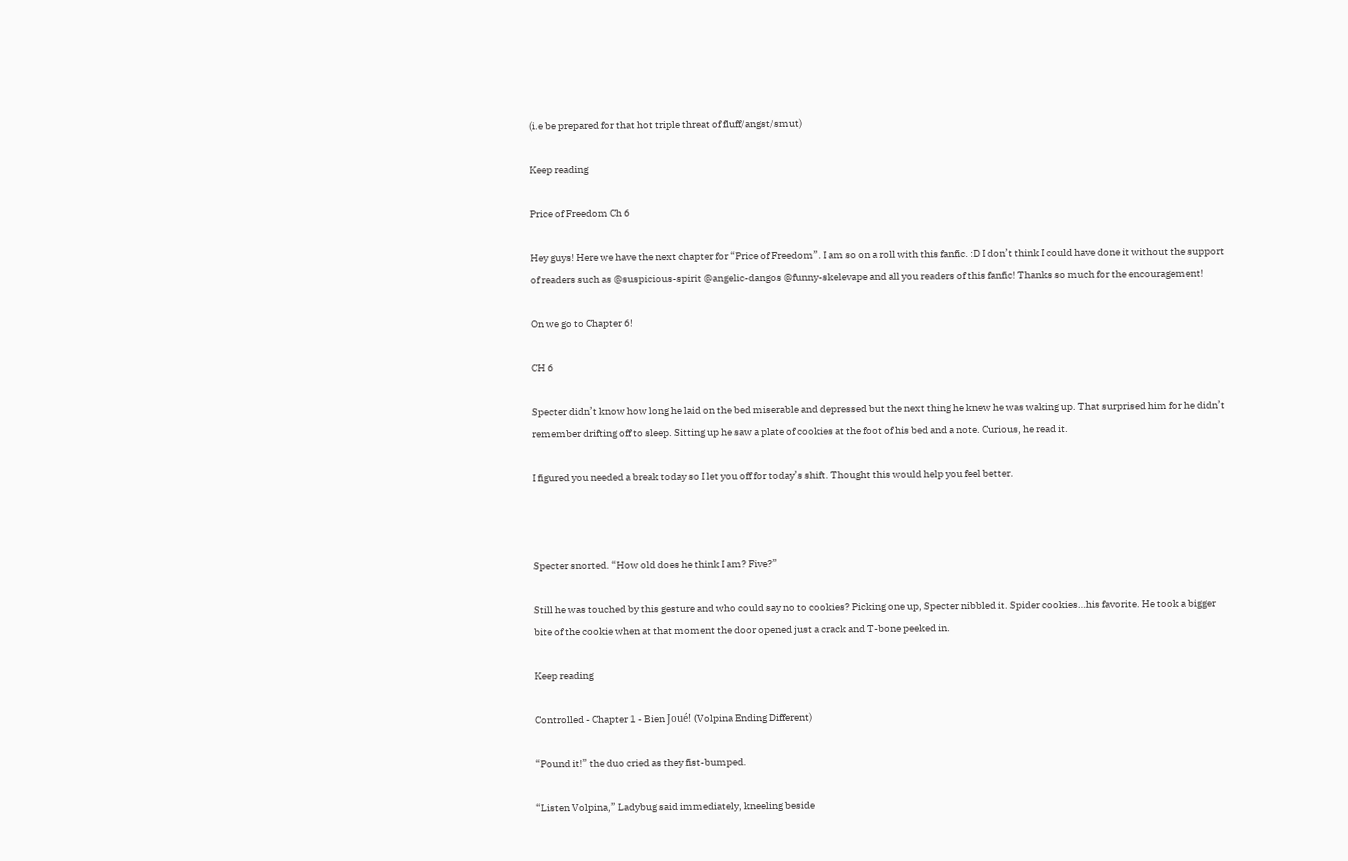(i.e be prepared for that hot triple threat of fluff/angst/smut)

Keep reading

Price of Freedom Ch 6

Hey guys! Here we have the next chapter for “Price of Freedom”. I am so on a roll with this fanfic. :D I don’t think I could have done it without the support of readers such as @suspicious-spirit @angelic-dangos @funny-skelevape and all you readers of this fanfic! Thanks so much for the encouragement!

On we go to Chapter 6!

CH 6

Specter didn’t know how long he laid on the bed miserable and depressed but the next thing he knew he was waking up. That surprised him for he didn’t remember drifting off to sleep. Sitting up he saw a plate of cookies at the foot of his bed and a note. Curious, he read it.

I figured you needed a break today so I let you off for today’s shift. Thought this would help you feel better.



Specter snorted. “How old does he think I am? Five?”

Still he was touched by this gesture and who could say no to cookies? Picking one up, Specter nibbled it. Spider cookies…his favorite. He took a bigger bite of the cookie when at that moment the door opened just a crack and T-bone peeked in.

Keep reading

Controlled - Chapter 1 - Bien Joué! (Volpina Ending Different)

“Pound it!” the duo cried as they fist-bumped.

“Listen Volpina,” Ladybug said immediately, kneeling beside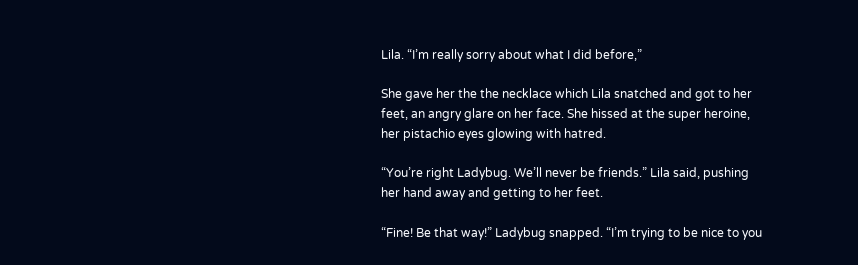Lila. “I’m really sorry about what I did before,”

She gave her the the necklace which Lila snatched and got to her feet, an angry glare on her face. She hissed at the super heroine, her pistachio eyes glowing with hatred.

“You’re right Ladybug. We’ll never be friends.” Lila said, pushing her hand away and getting to her feet.

“Fine! Be that way!” Ladybug snapped. “I’m trying to be nice to you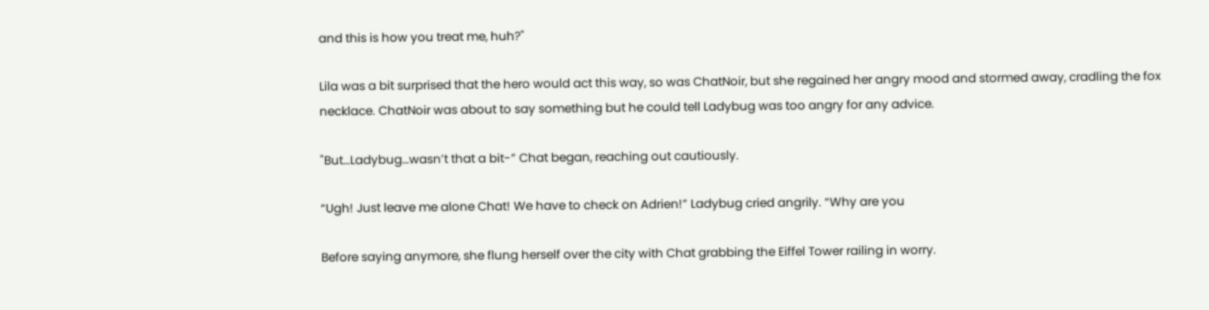and this is how you treat me, huh?"

Lila was a bit surprised that the hero would act this way, so was ChatNoir, but she regained her angry mood and stormed away, cradling the fox necklace. ChatNoir was about to say something but he could tell Ladybug was too angry for any advice.

"But…Ladybug…wasn’t that a bit-” Chat began, reaching out cautiously.

“Ugh! Just leave me alone Chat! We have to check on Adrien!” Ladybug cried angrily. “Why are you

Before saying anymore, she flung herself over the city with Chat grabbing the Eiffel Tower railing in worry.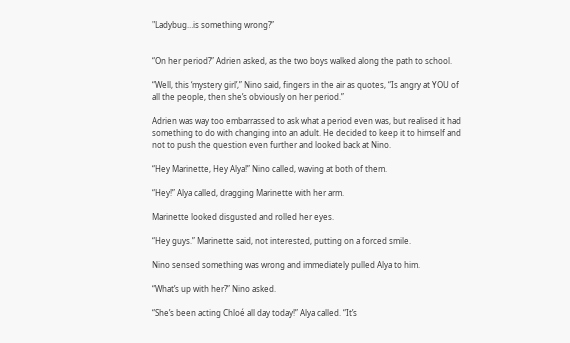"Ladybug…is something wrong?”


“On her period?” Adrien asked, as the two boys walked along the path to school.

“Well, this ‘mystery girl’,” Nino said, fingers in the air as quotes, “Is angry at YOU of all the people, then she’s obviously on her period.”

Adrien was way too embarrassed to ask what a period even was, but realised it had something to do with changing into an adult. He decided to keep it to himself and not to push the question even further and looked back at Nino.

“Hey Marinette, Hey Alya!” Nino called, waving at both of them.

“Hey!” Alya called, dragging Marinette with her arm.

Marinette looked disgusted and rolled her eyes.

“Hey guys.” Marinette said, not interested, putting on a forced smile.

Nino sensed something was wrong and immediately pulled Alya to him.

“What’s up with her?” Nino asked.

“She’s been acting Chloé all day today!” Alya called. “It’s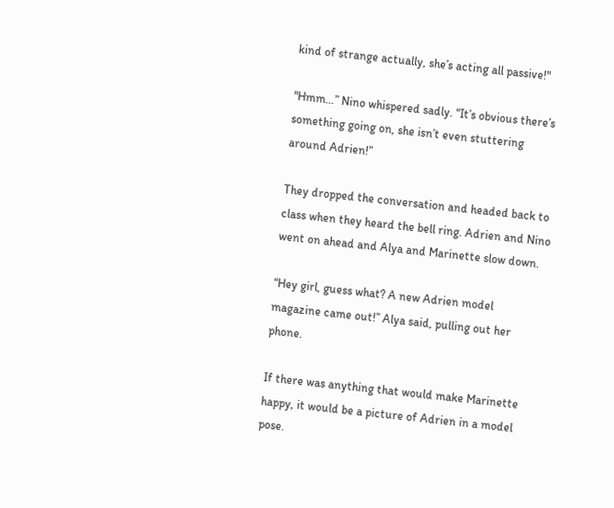kind of strange actually, she’s acting all passive!"

"Hmm…” Nino whispered sadly. “It’s obvious there’s something going on, she isn’t even stuttering around Adrien!”

They dropped the conversation and headed back to class when they heard the bell ring. Adrien and Nino went on ahead and Alya and Marinette slow down.

“Hey girl, guess what? A new Adrien model magazine came out!” Alya said, pulling out her phone.

If there was anything that would make Marinette happy, it would be a picture of Adrien in a model pose.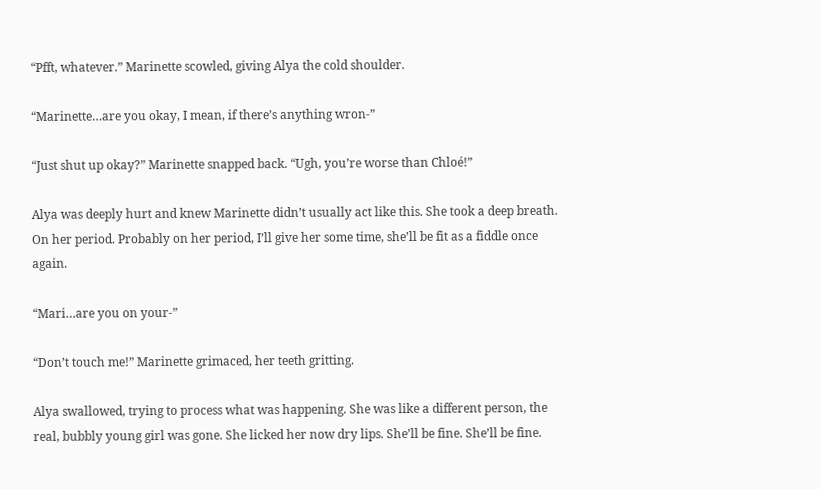“Pfft, whatever.” Marinette scowled, giving Alya the cold shoulder.

“Marinette…are you okay, I mean, if there’s anything wron-”

“Just shut up okay?” Marinette snapped back. “Ugh, you’re worse than Chloé!”

Alya was deeply hurt and knew Marinette didn’t usually act like this. She took a deep breath. On her period. Probably on her period, I’ll give her some time, she’ll be fit as a fiddle once again.

“Mari…are you on your-”

“Don’t touch me!” Marinette grimaced, her teeth gritting.

Alya swallowed, trying to process what was happening. She was like a different person, the real, bubbly young girl was gone. She licked her now dry lips. She’ll be fine. She’ll be fine.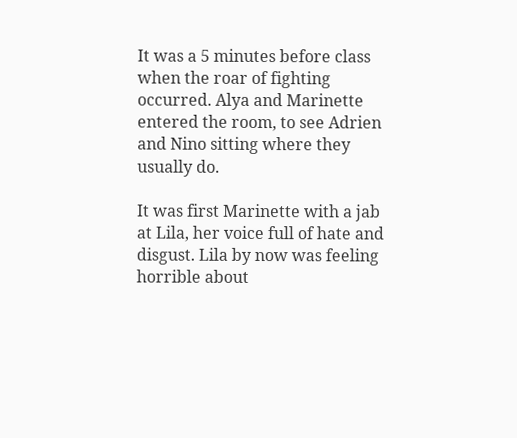It was a 5 minutes before class when the roar of fighting occurred. Alya and Marinette entered the room, to see Adrien and Nino sitting where they usually do.

It was first Marinette with a jab at Lila, her voice full of hate and disgust. Lila by now was feeling horrible about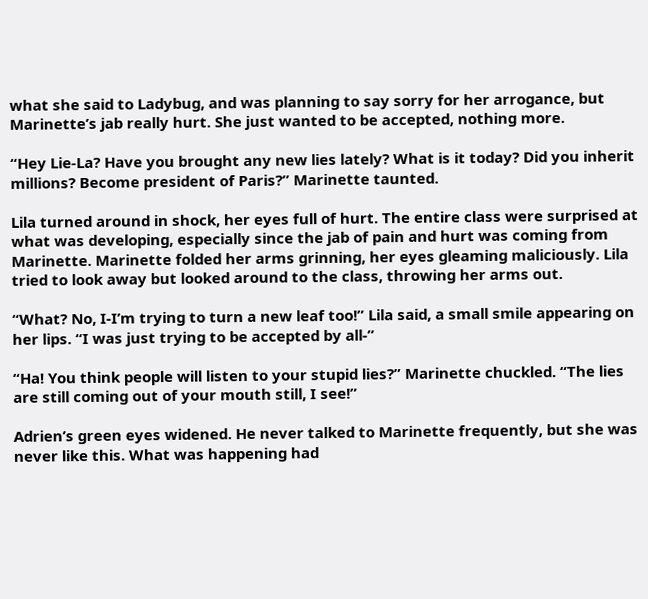what she said to Ladybug, and was planning to say sorry for her arrogance, but Marinette’s jab really hurt. She just wanted to be accepted, nothing more.

“Hey Lie-La? Have you brought any new lies lately? What is it today? Did you inherit millions? Become president of Paris?” Marinette taunted.

Lila turned around in shock, her eyes full of hurt. The entire class were surprised at what was developing, especially since the jab of pain and hurt was coming from Marinette. Marinette folded her arms grinning, her eyes gleaming maliciously. Lila tried to look away but looked around to the class, throwing her arms out.

“What? No, I-I’m trying to turn a new leaf too!” Lila said, a small smile appearing on her lips. “I was just trying to be accepted by all-”

“Ha! You think people will listen to your stupid lies?” Marinette chuckled. “The lies are still coming out of your mouth still, I see!”

Adrien’s green eyes widened. He never talked to Marinette frequently, but she was never like this. What was happening had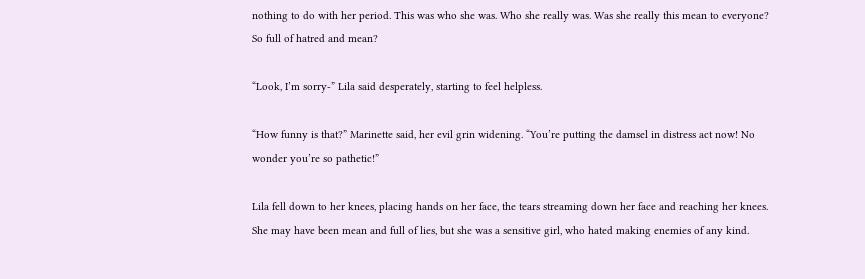nothing to do with her period. This was who she was. Who she really was. Was she really this mean to everyone? So full of hatred and mean?

“Look, I’m sorry-” Lila said desperately, starting to feel helpless.

“How funny is that?” Marinette said, her evil grin widening. “You’re putting the damsel in distress act now! No wonder you’re so pathetic!”

Lila fell down to her knees, placing hands on her face, the tears streaming down her face and reaching her knees. She may have been mean and full of lies, but she was a sensitive girl, who hated making enemies of any kind.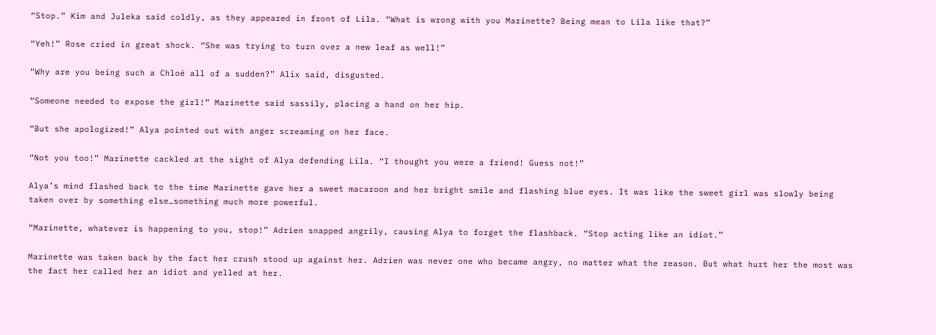“Stop.” Kim and Juleka said coldly, as they appeared in front of Lila. “What is wrong with you Marinette? Being mean to Lila like that?”

“Yeh!” Rose cried in great shock. “She was trying to turn over a new leaf as well!”

“Why are you being such a Chloé all of a sudden?” Alix said, disgusted.

“Someone needed to expose the girl!” Marinette said sassily, placing a hand on her hip.

“But she apologized!” Alya pointed out with anger screaming on her face.

“Not you too!” Marinette cackled at the sight of Alya defending Lila. “I thought you were a friend! Guess not!”

Alya’s mind flashed back to the time Marinette gave her a sweet macaroon and her bright smile and flashing blue eyes. It was like the sweet girl was slowly being taken over by something else…something much more powerful.

“Marinette, whatever is happening to you, stop!” Adrien snapped angrily, causing Alya to forget the flashback. “Stop acting like an idiot.”

Marinette was taken back by the fact her crush stood up against her. Adrien was never one who became angry, no matter what the reason. But what hurt her the most was the fact her called her an idiot and yelled at her.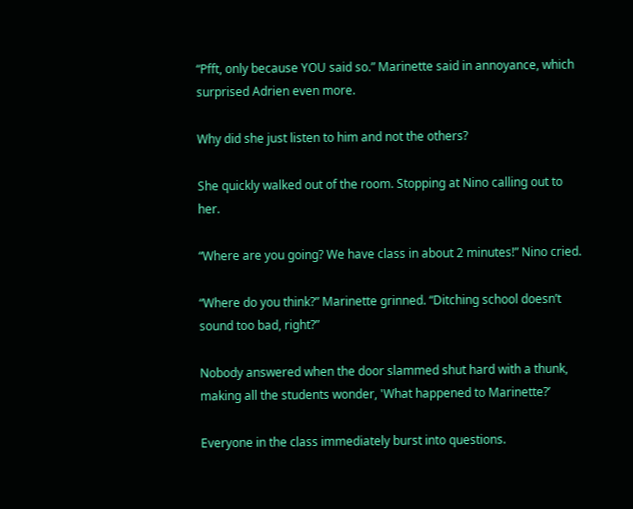“Pfft, only because YOU said so.” Marinette said in annoyance, which surprised Adrien even more.

Why did she just listen to him and not the others?

She quickly walked out of the room. Stopping at Nino calling out to her.

“Where are you going? We have class in about 2 minutes!” Nino cried.

“Where do you think?” Marinette grinned. “Ditching school doesn’t sound too bad, right?”

Nobody answered when the door slammed shut hard with a thunk, making all the students wonder, 'What happened to Marinette?’

Everyone in the class immediately burst into questions.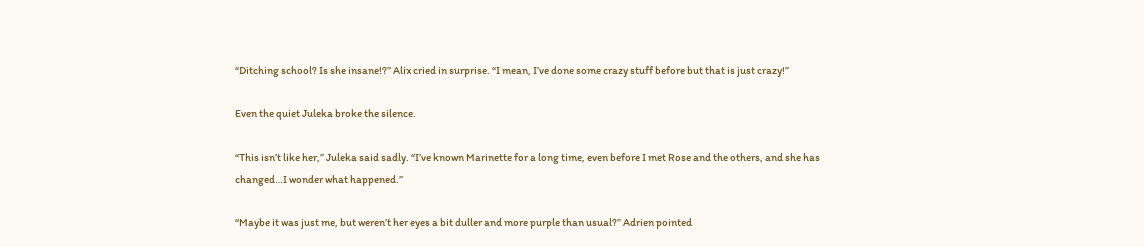“Ditching school? Is she insane!?” Alix cried in surprise. “I mean, I’ve done some crazy stuff before but that is just crazy!”

Even the quiet Juleka broke the silence.

“This isn’t like her,” Juleka said sadly. “I’ve known Marinette for a long time, even before I met Rose and the others, and she has changed…I wonder what happened.”

“Maybe it was just me, but weren’t her eyes a bit duller and more purple than usual?” Adrien pointed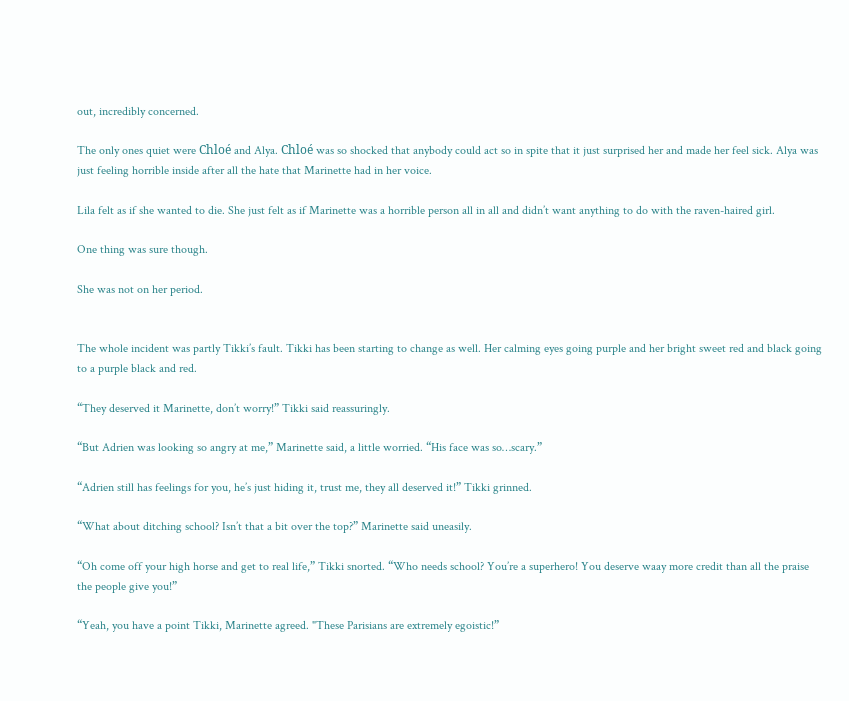out, incredibly concerned.

The only ones quiet were Chloé and Alya. Chloé was so shocked that anybody could act so in spite that it just surprised her and made her feel sick. Alya was just feeling horrible inside after all the hate that Marinette had in her voice.

Lila felt as if she wanted to die. She just felt as if Marinette was a horrible person all in all and didn’t want anything to do with the raven-haired girl.

One thing was sure though.

She was not on her period.


The whole incident was partly Tikki’s fault. Tikki has been starting to change as well. Her calming eyes going purple and her bright sweet red and black going to a purple black and red.

“They deserved it Marinette, don’t worry!” Tikki said reassuringly.

“But Adrien was looking so angry at me,” Marinette said, a little worried. “His face was so…scary.”

“Adrien still has feelings for you, he’s just hiding it, trust me, they all deserved it!” Tikki grinned.

“What about ditching school? Isn’t that a bit over the top?” Marinette said uneasily.

“Oh come off your high horse and get to real life,” Tikki snorted. “Who needs school? You’re a superhero! You deserve waay more credit than all the praise the people give you!”

“Yeah, you have a point Tikki, Marinette agreed. "These Parisians are extremely egoistic!”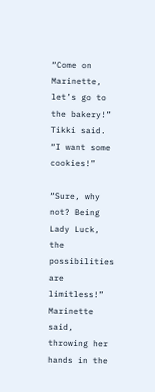“Come on Marinette, let’s go to the bakery!” Tikki said. “I want some cookies!”

“Sure, why not? Being Lady Luck, the possibilities are limitless!” Marinette said, throwing her hands in the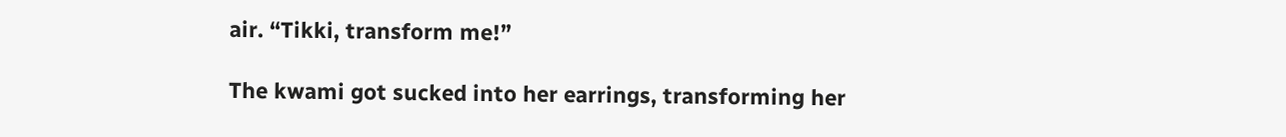air. “Tikki, transform me!”

The kwami got sucked into her earrings, transforming her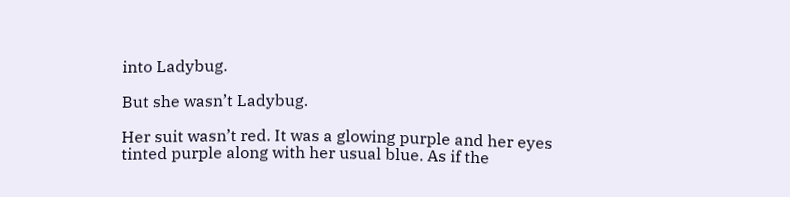into Ladybug.

But she wasn’t Ladybug.

Her suit wasn’t red. It was a glowing purple and her eyes tinted purple along with her usual blue. As if the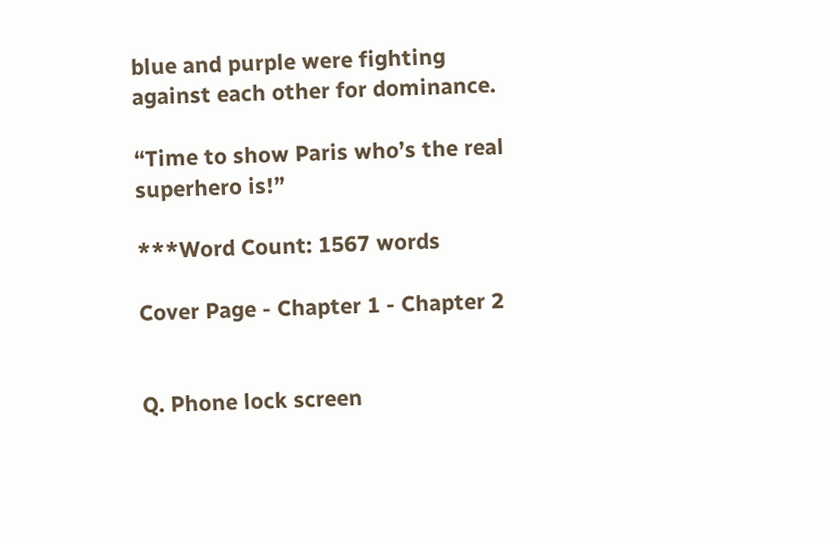blue and purple were fighting against each other for dominance.

“Time to show Paris who’s the real superhero is!”

***Word Count: 1567 words

Cover Page - Chapter 1 - Chapter 2


Q. Phone lock screen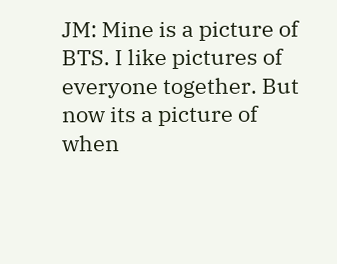JM: Mine is a picture of BTS. I like pictures of everyone together. But now its a picture of when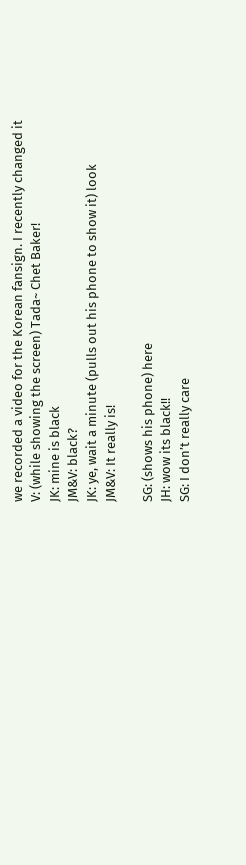we recorded a video for the Korean fansign. I recently changed it
V: (while showing the screen) Tada~ Chet Baker!
JK: mine is black
JM&V: black?
JK: ye, wait a minute (pulls out his phone to show it) look
JM&V: It really is!

SG: (shows his phone) here
JH: wow its black!!
SG: I don’t really care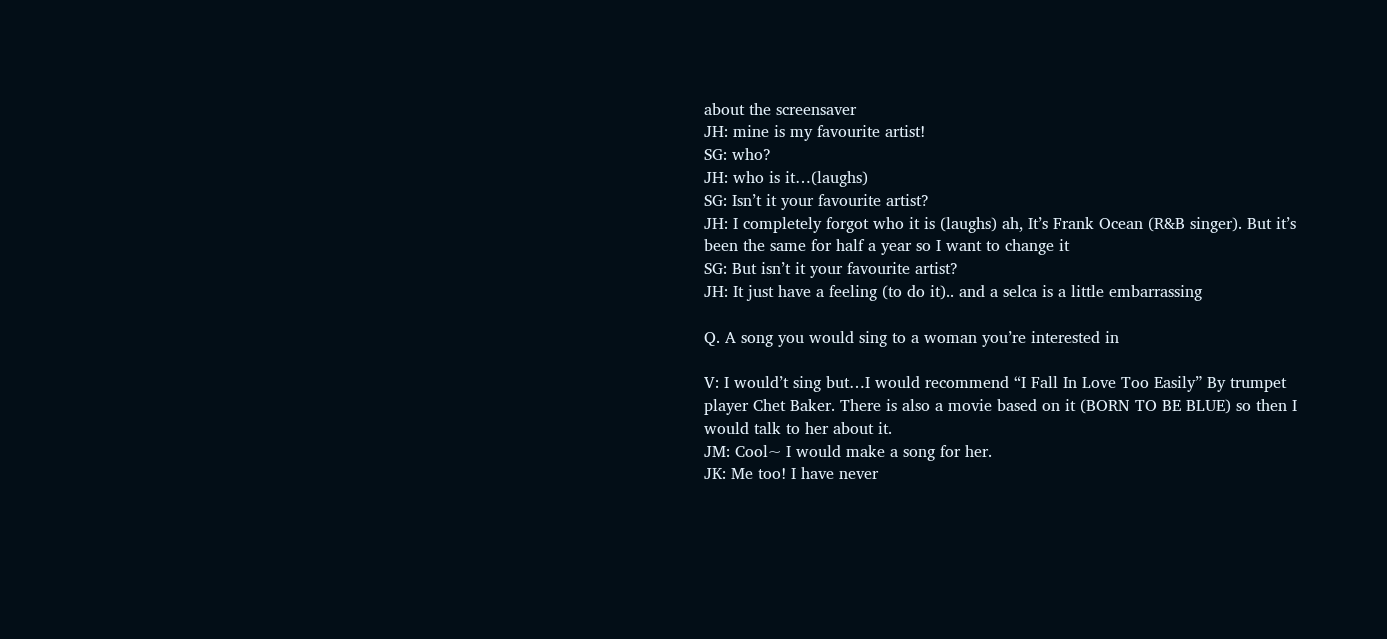about the screensaver
JH: mine is my favourite artist!
SG: who?
JH: who is it…(laughs)
SG: Isn’t it your favourite artist?
JH: I completely forgot who it is (laughs) ah, It’s Frank Ocean (R&B singer). But it’s been the same for half a year so I want to change it
SG: But isn’t it your favourite artist?
JH: It just have a feeling (to do it).. and a selca is a little embarrassing

Q. A song you would sing to a woman you’re interested in

V: I would’t sing but…I would recommend “I Fall In Love Too Easily” By trumpet player Chet Baker. There is also a movie based on it (BORN TO BE BLUE) so then I would talk to her about it.
JM: Cool~ I would make a song for her.
JK: Me too! I have never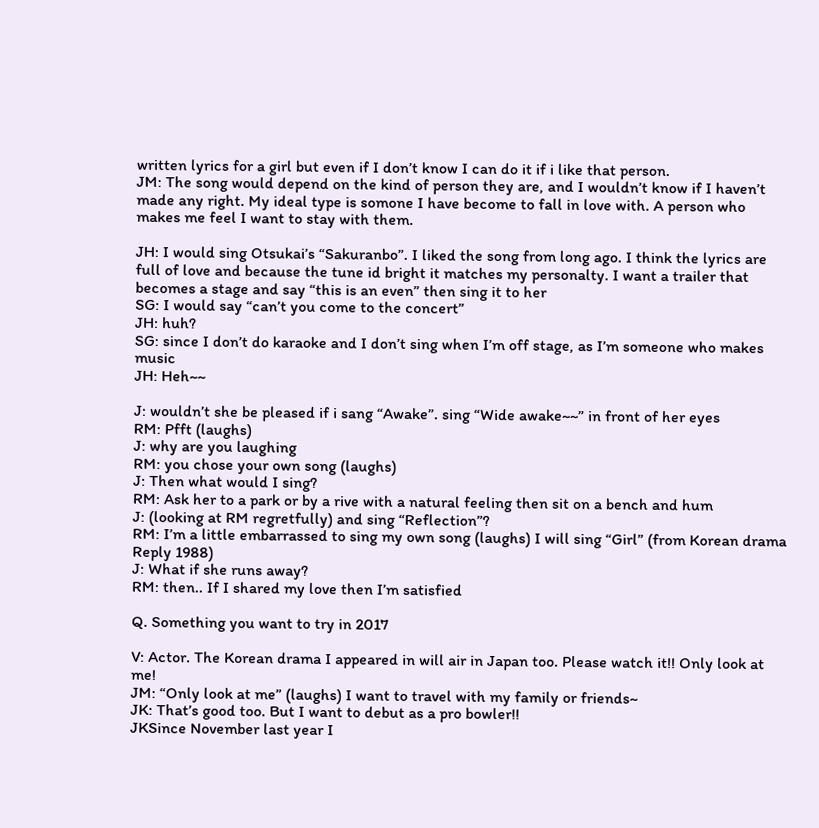written lyrics for a girl but even if I don’t know I can do it if i like that person.
JM: The song would depend on the kind of person they are, and I wouldn’t know if I haven’t made any right. My ideal type is somone I have become to fall in love with. A person who makes me feel I want to stay with them.

JH: I would sing Otsukai’s “Sakuranbo”. I liked the song from long ago. I think the lyrics are full of love and because the tune id bright it matches my personalty. I want a trailer that becomes a stage and say “this is an even” then sing it to her
SG: I would say “can’t you come to the concert”
JH: huh?
SG: since I don’t do karaoke and I don’t sing when I’m off stage, as I’m someone who makes music
JH: Heh~~

J: wouldn’t she be pleased if i sang “Awake”. sing “Wide awake~~” in front of her eyes
RM: Pfft (laughs)
J: why are you laughing
RM: you chose your own song (laughs)
J: Then what would I sing?
RM: Ask her to a park or by a rive with a natural feeling then sit on a bench and hum
J: (looking at RM regretfully) and sing “Reflection”?
RM: I’m a little embarrassed to sing my own song (laughs) I will sing “Girl” (from Korean drama Reply 1988)
J: What if she runs away?
RM: then.. If I shared my love then I’m satisfied

Q. Something you want to try in 2017

V: Actor. The Korean drama I appeared in will air in Japan too. Please watch it!! Only look at me!
JM: “Only look at me” (laughs) I want to travel with my family or friends~
JK: That’s good too. But I want to debut as a pro bowler!!
JKSince November last year I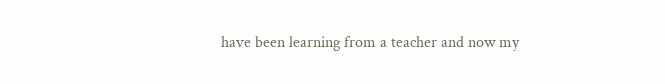have been learning from a teacher and now my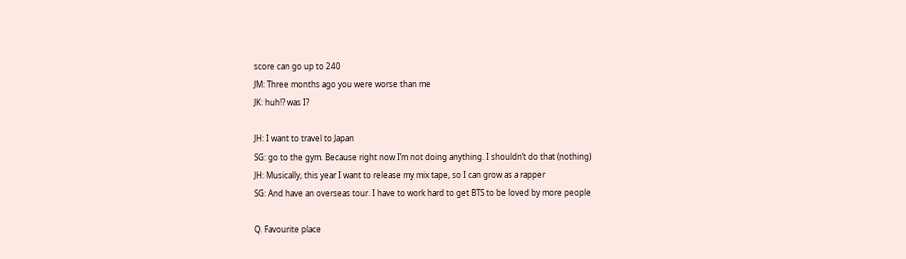score can go up to 240
JM: Three months ago you were worse than me
JK: huh!? was I?

JH: I want to travel to Japan
SG: go to the gym. Because right now I’m not doing anything. I shouldn’t do that (nothing)
JH: Musically, this year I want to release my mix tape, so I can grow as a rapper
SG: And have an overseas tour. I have to work hard to get BTS to be loved by more people

Q. Favourite place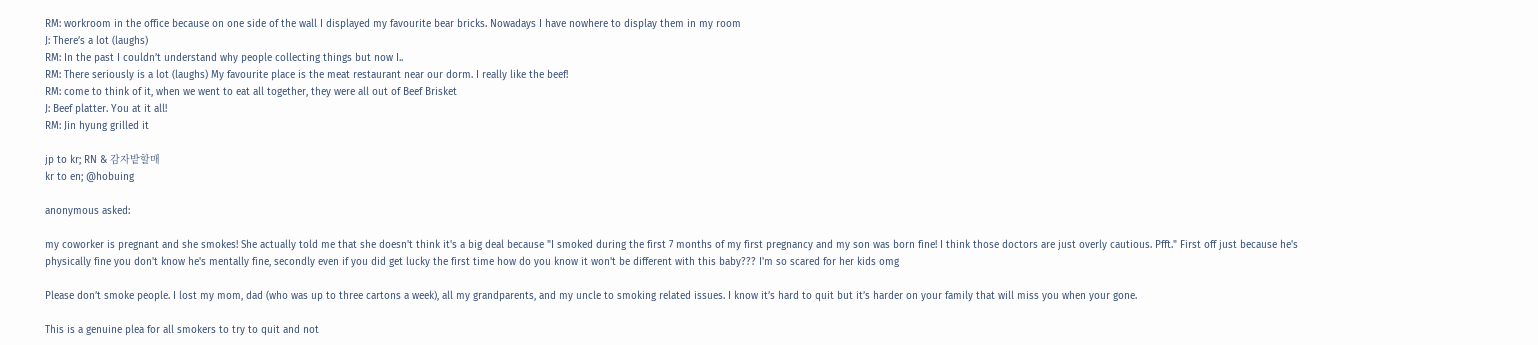RM: workroom in the office because on one side of the wall I displayed my favourite bear bricks. Nowadays I have nowhere to display them in my room
J: There’s a lot (laughs)
RM: In the past I couldn’t understand why people collecting things but now I..
RM: There seriously is a lot (laughs) My favourite place is the meat restaurant near our dorm. I really like the beef!
RM: come to think of it, when we went to eat all together, they were all out of Beef Brisket
J: Beef platter. You at it all!
RM: Jin hyung grilled it

jp to kr; RN & 감자밭할매
kr to en; @hobuing

anonymous asked:

my coworker is pregnant and she smokes! She actually told me that she doesn't think it's a big deal because "I smoked during the first 7 months of my first pregnancy and my son was born fine! I think those doctors are just overly cautious. Pfft." First off just because he's physically fine you don't know he's mentally fine, secondly even if you did get lucky the first time how do you know it won't be different with this baby??? I'm so scared for her kids omg

Please don’t smoke people. I lost my mom, dad (who was up to three cartons a week), all my grandparents, and my uncle to smoking related issues. I know it’s hard to quit but it’s harder on your family that will miss you when your gone.

This is a genuine plea for all smokers to try to quit and not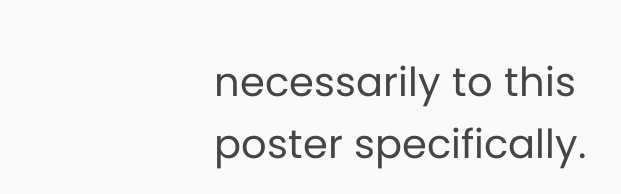necessarily to this poster specifically.